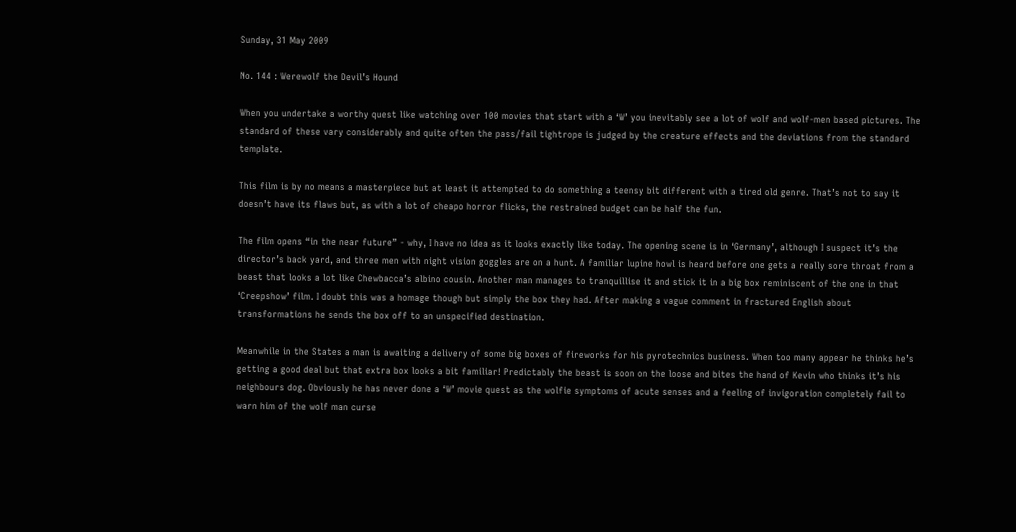Sunday, 31 May 2009

No. 144 : Werewolf the Devil’s Hound

When you undertake a worthy quest like watching over 100 movies that start with a ‘W’ you inevitably see a lot of wolf and wolf-men based pictures. The standard of these vary considerably and quite often the pass/fail tightrope is judged by the creature effects and the deviations from the standard template.

This film is by no means a masterpiece but at least it attempted to do something a teensy bit different with a tired old genre. That’s not to say it doesn’t have its flaws but, as with a lot of cheapo horror flicks, the restrained budget can be half the fun.

The film opens “in the near future” - why, I have no idea as it looks exactly like today. The opening scene is in ‘Germany’, although I suspect it’s the director’s back yard, and three men with night vision goggles are on a hunt. A familiar lupine howl is heard before one gets a really sore throat from a beast that looks a lot like Chewbacca’s albino cousin. Another man manages to tranquillise it and stick it in a big box reminiscent of the one in that ‘Creepshow’ film. I doubt this was a homage though but simply the box they had. After making a vague comment in fractured English about transformations he sends the box off to an unspecified destination.

Meanwhile in the States a man is awaiting a delivery of some big boxes of fireworks for his pyrotechnics business. When too many appear he thinks he’s getting a good deal but that extra box looks a bit familiar! Predictably the beast is soon on the loose and bites the hand of Kevin who thinks it’s his neighbours dog. Obviously he has never done a ‘W’ movie quest as the wolfie symptoms of acute senses and a feeling of invigoration completely fail to warn him of the wolf man curse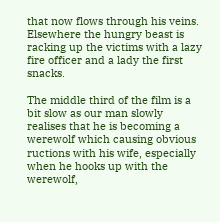that now flows through his veins. Elsewhere the hungry beast is racking up the victims with a lazy fire officer and a lady the first snacks.

The middle third of the film is a bit slow as our man slowly realises that he is becoming a werewolf which causing obvious ructions with his wife, especially when he hooks up with the werewolf,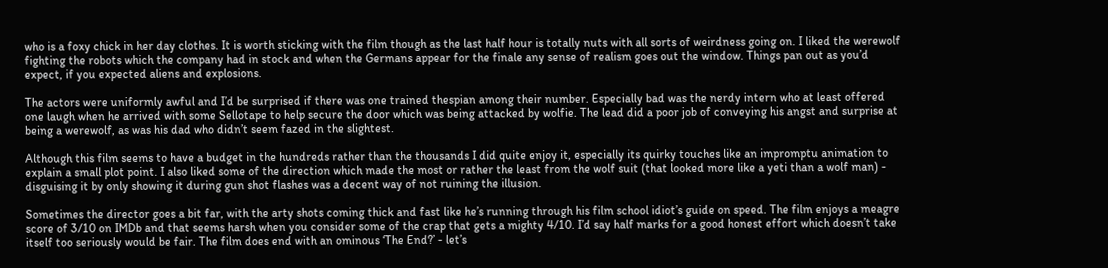who is a foxy chick in her day clothes. It is worth sticking with the film though as the last half hour is totally nuts with all sorts of weirdness going on. I liked the werewolf fighting the robots which the company had in stock and when the Germans appear for the finale any sense of realism goes out the window. Things pan out as you’d expect, if you expected aliens and explosions.

The actors were uniformly awful and I’d be surprised if there was one trained thespian among their number. Especially bad was the nerdy intern who at least offered one laugh when he arrived with some Sellotape to help secure the door which was being attacked by wolfie. The lead did a poor job of conveying his angst and surprise at being a werewolf, as was his dad who didn’t seem fazed in the slightest.

Although this film seems to have a budget in the hundreds rather than the thousands I did quite enjoy it, especially its quirky touches like an impromptu animation to explain a small plot point. I also liked some of the direction which made the most or rather the least from the wolf suit (that looked more like a yeti than a wolf man) - disguising it by only showing it during gun shot flashes was a decent way of not ruining the illusion.

Sometimes the director goes a bit far, with the arty shots coming thick and fast like he’s running through his film school idiot’s guide on speed. The film enjoys a meagre score of 3/10 on IMDb and that seems harsh when you consider some of the crap that gets a mighty 4/10. I’d say half marks for a good honest effort which doesn’t take itself too seriously would be fair. The film does end with an ominous ‘The End?’ - let’s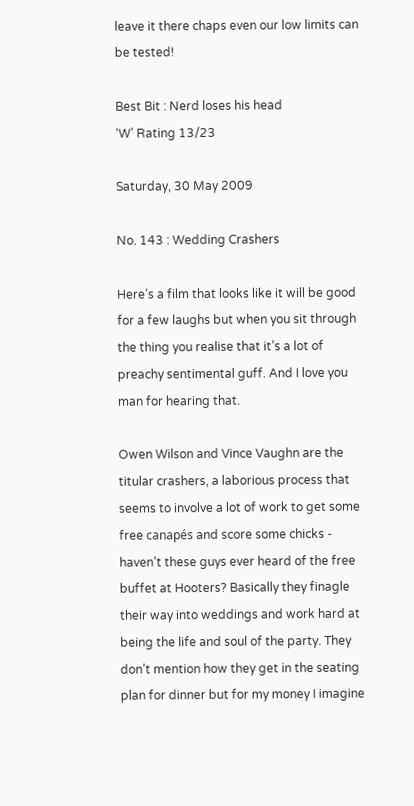leave it there chaps even our low limits can be tested!

Best Bit : Nerd loses his head
‘W’ Rating 13/23

Saturday, 30 May 2009

No. 143 : Wedding Crashers

Here’s a film that looks like it will be good for a few laughs but when you sit through the thing you realise that it’s a lot of preachy sentimental guff. And I love you man for hearing that.

Owen Wilson and Vince Vaughn are the titular crashers, a laborious process that seems to involve a lot of work to get some free canapés and score some chicks - haven’t these guys ever heard of the free buffet at Hooters? Basically they finagle their way into weddings and work hard at being the life and soul of the party. They don’t mention how they get in the seating plan for dinner but for my money I imagine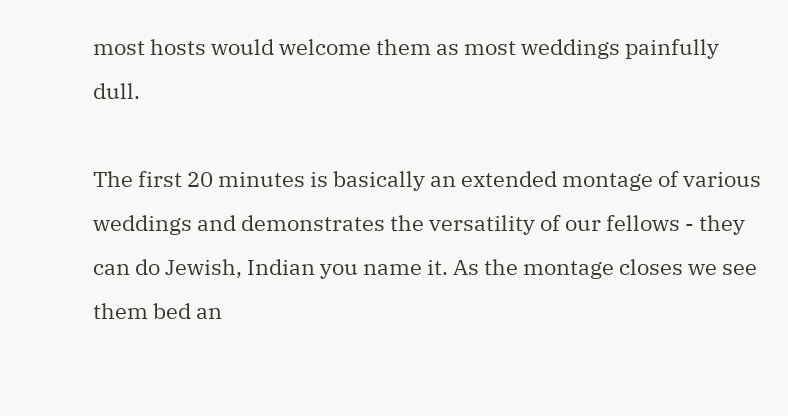most hosts would welcome them as most weddings painfully dull.

The first 20 minutes is basically an extended montage of various weddings and demonstrates the versatility of our fellows - they can do Jewish, Indian you name it. As the montage closes we see them bed an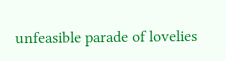unfeasible parade of lovelies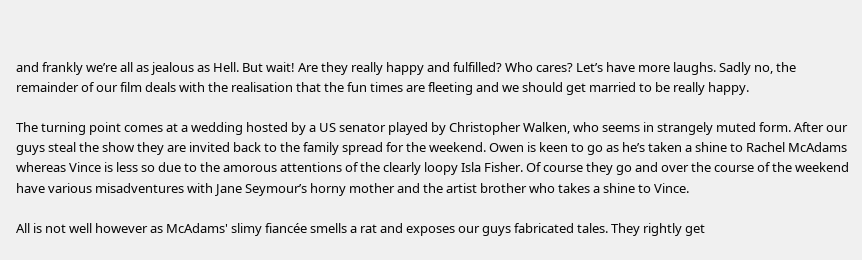and frankly we’re all as jealous as Hell. But wait! Are they really happy and fulfilled? Who cares? Let’s have more laughs. Sadly no, the remainder of our film deals with the realisation that the fun times are fleeting and we should get married to be really happy.

The turning point comes at a wedding hosted by a US senator played by Christopher Walken, who seems in strangely muted form. After our guys steal the show they are invited back to the family spread for the weekend. Owen is keen to go as he’s taken a shine to Rachel McAdams whereas Vince is less so due to the amorous attentions of the clearly loopy Isla Fisher. Of course they go and over the course of the weekend have various misadventures with Jane Seymour’s horny mother and the artist brother who takes a shine to Vince.

All is not well however as McAdams' slimy fiancée smells a rat and exposes our guys fabricated tales. They rightly get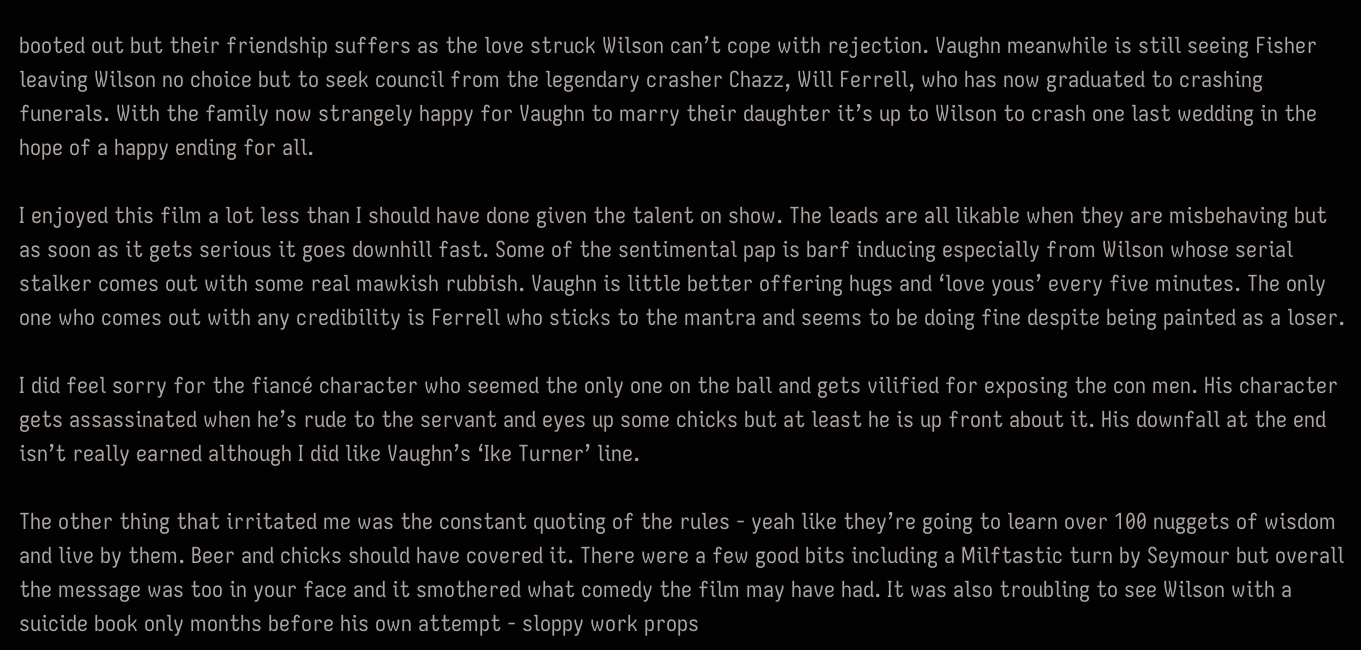booted out but their friendship suffers as the love struck Wilson can’t cope with rejection. Vaughn meanwhile is still seeing Fisher leaving Wilson no choice but to seek council from the legendary crasher Chazz, Will Ferrell, who has now graduated to crashing funerals. With the family now strangely happy for Vaughn to marry their daughter it’s up to Wilson to crash one last wedding in the hope of a happy ending for all.

I enjoyed this film a lot less than I should have done given the talent on show. The leads are all likable when they are misbehaving but as soon as it gets serious it goes downhill fast. Some of the sentimental pap is barf inducing especially from Wilson whose serial stalker comes out with some real mawkish rubbish. Vaughn is little better offering hugs and ‘love yous’ every five minutes. The only one who comes out with any credibility is Ferrell who sticks to the mantra and seems to be doing fine despite being painted as a loser.

I did feel sorry for the fiancé character who seemed the only one on the ball and gets vilified for exposing the con men. His character gets assassinated when he’s rude to the servant and eyes up some chicks but at least he is up front about it. His downfall at the end isn’t really earned although I did like Vaughn’s ‘Ike Turner’ line.

The other thing that irritated me was the constant quoting of the rules - yeah like they’re going to learn over 100 nuggets of wisdom and live by them. Beer and chicks should have covered it. There were a few good bits including a Milftastic turn by Seymour but overall the message was too in your face and it smothered what comedy the film may have had. It was also troubling to see Wilson with a suicide book only months before his own attempt - sloppy work props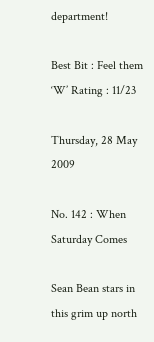department!

Best Bit : Feel them
‘W’ Rating : 11/23

Thursday, 28 May 2009

No. 142 : When Saturday Comes

Sean Bean stars in this grim up north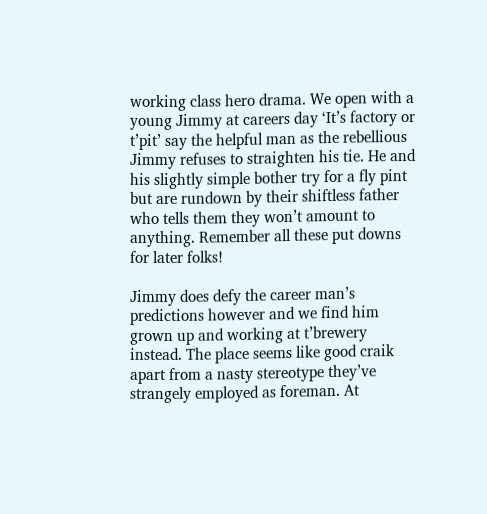working class hero drama. We open with a young Jimmy at careers day ‘It’s factory or t’pit’ say the helpful man as the rebellious Jimmy refuses to straighten his tie. He and his slightly simple bother try for a fly pint but are rundown by their shiftless father who tells them they won’t amount to anything. Remember all these put downs for later folks!

Jimmy does defy the career man’s predictions however and we find him grown up and working at t’brewery instead. The place seems like good craik apart from a nasty stereotype they’ve strangely employed as foreman. At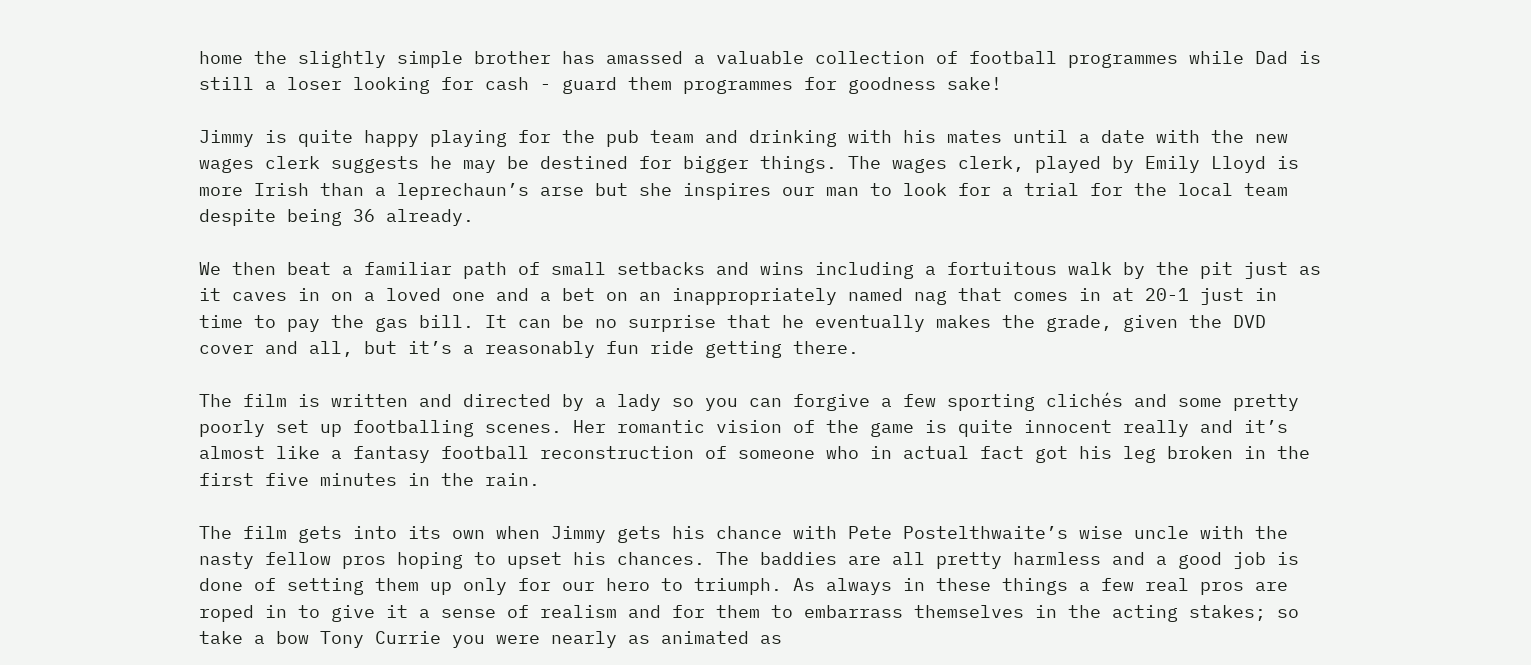home the slightly simple brother has amassed a valuable collection of football programmes while Dad is still a loser looking for cash - guard them programmes for goodness sake!

Jimmy is quite happy playing for the pub team and drinking with his mates until a date with the new wages clerk suggests he may be destined for bigger things. The wages clerk, played by Emily Lloyd is more Irish than a leprechaun’s arse but she inspires our man to look for a trial for the local team despite being 36 already.

We then beat a familiar path of small setbacks and wins including a fortuitous walk by the pit just as it caves in on a loved one and a bet on an inappropriately named nag that comes in at 20-1 just in time to pay the gas bill. It can be no surprise that he eventually makes the grade, given the DVD cover and all, but it’s a reasonably fun ride getting there.

The film is written and directed by a lady so you can forgive a few sporting clichés and some pretty poorly set up footballing scenes. Her romantic vision of the game is quite innocent really and it’s almost like a fantasy football reconstruction of someone who in actual fact got his leg broken in the first five minutes in the rain.

The film gets into its own when Jimmy gets his chance with Pete Postelthwaite’s wise uncle with the nasty fellow pros hoping to upset his chances. The baddies are all pretty harmless and a good job is done of setting them up only for our hero to triumph. As always in these things a few real pros are roped in to give it a sense of realism and for them to embarrass themselves in the acting stakes; so take a bow Tony Currie you were nearly as animated as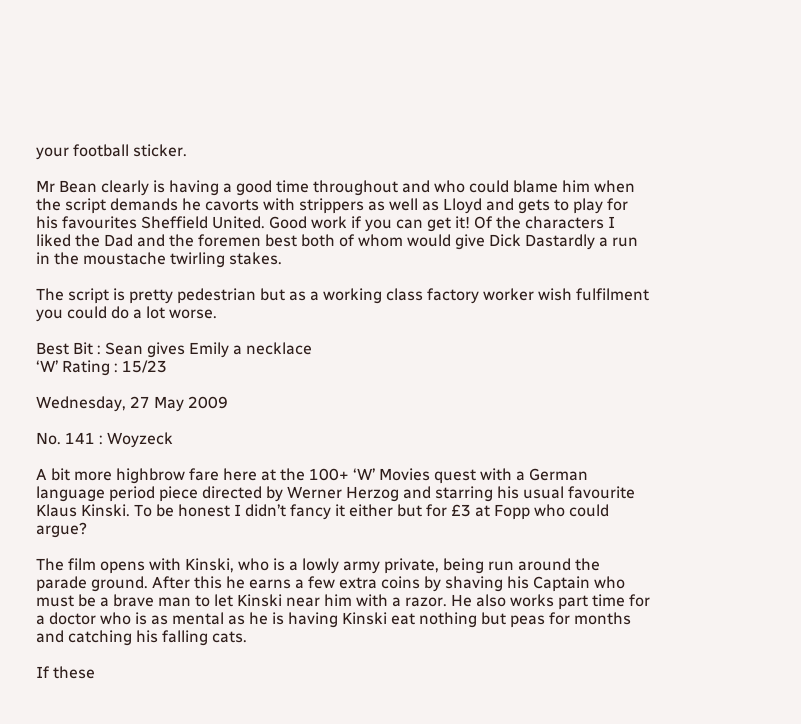your football sticker.

Mr Bean clearly is having a good time throughout and who could blame him when the script demands he cavorts with strippers as well as Lloyd and gets to play for his favourites Sheffield United. Good work if you can get it! Of the characters I liked the Dad and the foremen best both of whom would give Dick Dastardly a run in the moustache twirling stakes.

The script is pretty pedestrian but as a working class factory worker wish fulfilment you could do a lot worse.

Best Bit : Sean gives Emily a necklace
‘W’ Rating : 15/23

Wednesday, 27 May 2009

No. 141 : Woyzeck

A bit more highbrow fare here at the 100+ ‘W’ Movies quest with a German language period piece directed by Werner Herzog and starring his usual favourite Klaus Kinski. To be honest I didn’t fancy it either but for £3 at Fopp who could argue?

The film opens with Kinski, who is a lowly army private, being run around the parade ground. After this he earns a few extra coins by shaving his Captain who must be a brave man to let Kinski near him with a razor. He also works part time for a doctor who is as mental as he is having Kinski eat nothing but peas for months and catching his falling cats.

If these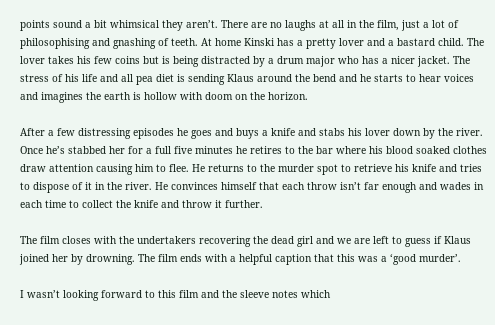points sound a bit whimsical they aren’t. There are no laughs at all in the film, just a lot of philosophising and gnashing of teeth. At home Kinski has a pretty lover and a bastard child. The lover takes his few coins but is being distracted by a drum major who has a nicer jacket. The stress of his life and all pea diet is sending Klaus around the bend and he starts to hear voices and imagines the earth is hollow with doom on the horizon.

After a few distressing episodes he goes and buys a knife and stabs his lover down by the river. Once he’s stabbed her for a full five minutes he retires to the bar where his blood soaked clothes draw attention causing him to flee. He returns to the murder spot to retrieve his knife and tries to dispose of it in the river. He convinces himself that each throw isn’t far enough and wades in each time to collect the knife and throw it further.

The film closes with the undertakers recovering the dead girl and we are left to guess if Klaus joined her by drowning. The film ends with a helpful caption that this was a ‘good murder’.

I wasn’t looking forward to this film and the sleeve notes which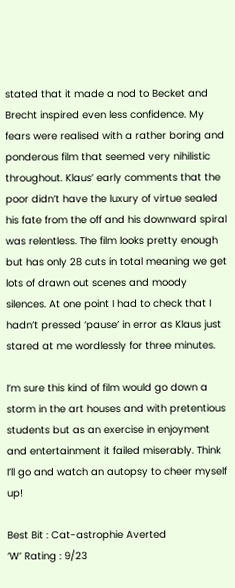stated that it made a nod to Becket and Brecht inspired even less confidence. My fears were realised with a rather boring and ponderous film that seemed very nihilistic throughout. Klaus’ early comments that the poor didn’t have the luxury of virtue sealed his fate from the off and his downward spiral was relentless. The film looks pretty enough but has only 28 cuts in total meaning we get lots of drawn out scenes and moody silences. At one point I had to check that I hadn’t pressed ‘pause’ in error as Klaus just stared at me wordlessly for three minutes.

I’m sure this kind of film would go down a storm in the art houses and with pretentious students but as an exercise in enjoyment and entertainment it failed miserably. Think I’ll go and watch an autopsy to cheer myself up!

Best Bit : Cat-astrophie Averted
‘W’ Rating : 9/23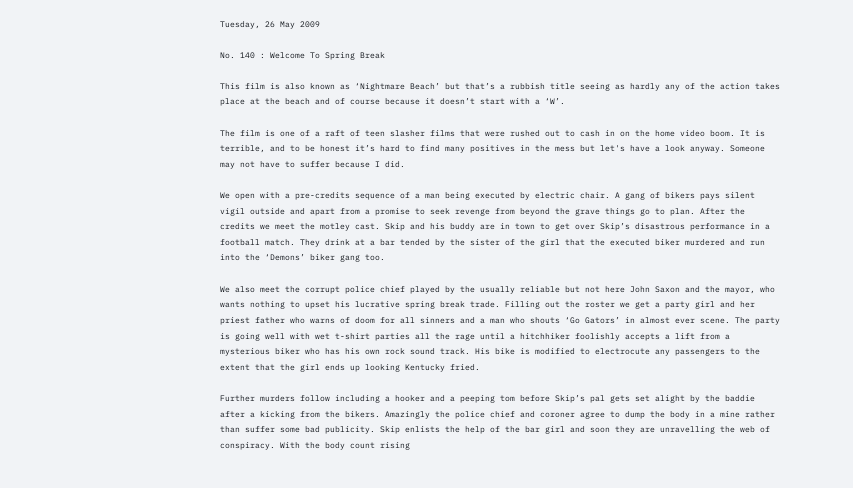Tuesday, 26 May 2009

No. 140 : Welcome To Spring Break

This film is also known as ‘Nightmare Beach’ but that’s a rubbish title seeing as hardly any of the action takes place at the beach and of course because it doesn’t start with a ‘W’.

The film is one of a raft of teen slasher films that were rushed out to cash in on the home video boom. It is terrible, and to be honest it’s hard to find many positives in the mess but let's have a look anyway. Someone may not have to suffer because I did.

We open with a pre-credits sequence of a man being executed by electric chair. A gang of bikers pays silent vigil outside and apart from a promise to seek revenge from beyond the grave things go to plan. After the credits we meet the motley cast. Skip and his buddy are in town to get over Skip’s disastrous performance in a football match. They drink at a bar tended by the sister of the girl that the executed biker murdered and run into the ‘Demons’ biker gang too.

We also meet the corrupt police chief played by the usually reliable but not here John Saxon and the mayor, who wants nothing to upset his lucrative spring break trade. Filling out the roster we get a party girl and her priest father who warns of doom for all sinners and a man who shouts ‘Go Gators’ in almost ever scene. The party is going well with wet t-shirt parties all the rage until a hitchhiker foolishly accepts a lift from a mysterious biker who has his own rock sound track. His bike is modified to electrocute any passengers to the extent that the girl ends up looking Kentucky fried.

Further murders follow including a hooker and a peeping tom before Skip’s pal gets set alight by the baddie after a kicking from the bikers. Amazingly the police chief and coroner agree to dump the body in a mine rather than suffer some bad publicity. Skip enlists the help of the bar girl and soon they are unravelling the web of conspiracy. With the body count rising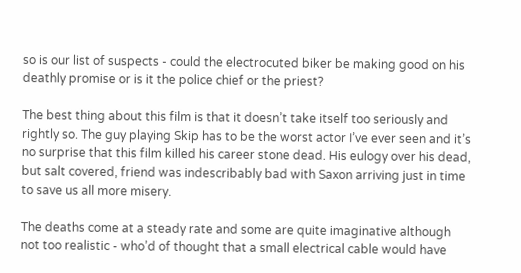so is our list of suspects - could the electrocuted biker be making good on his deathly promise or is it the police chief or the priest?

The best thing about this film is that it doesn’t take itself too seriously and rightly so. The guy playing Skip has to be the worst actor I’ve ever seen and it’s no surprise that this film killed his career stone dead. His eulogy over his dead, but salt covered, friend was indescribably bad with Saxon arriving just in time to save us all more misery.

The deaths come at a steady rate and some are quite imaginative although not too realistic - who’d of thought that a small electrical cable would have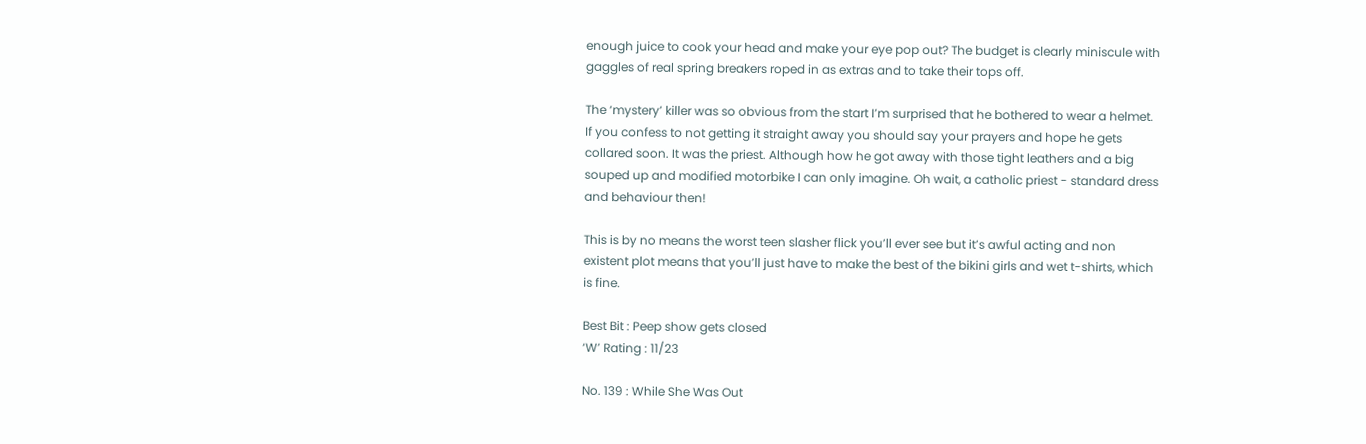enough juice to cook your head and make your eye pop out? The budget is clearly miniscule with gaggles of real spring breakers roped in as extras and to take their tops off.

The ‘mystery’ killer was so obvious from the start I’m surprised that he bothered to wear a helmet. If you confess to not getting it straight away you should say your prayers and hope he gets collared soon. It was the priest. Although how he got away with those tight leathers and a big souped up and modified motorbike I can only imagine. Oh wait, a catholic priest - standard dress and behaviour then!

This is by no means the worst teen slasher flick you’ll ever see but it’s awful acting and non existent plot means that you’ll just have to make the best of the bikini girls and wet t-shirts, which is fine.

Best Bit : Peep show gets closed
‘W’ Rating : 11/23

No. 139 : While She Was Out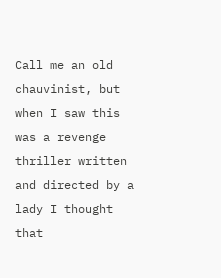Call me an old chauvinist, but when I saw this was a revenge thriller written and directed by a lady I thought that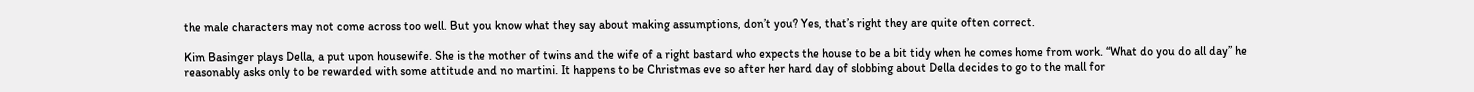the male characters may not come across too well. But you know what they say about making assumptions, don’t you? Yes, that’s right they are quite often correct.

Kim Basinger plays Della, a put upon housewife. She is the mother of twins and the wife of a right bastard who expects the house to be a bit tidy when he comes home from work. “What do you do all day” he reasonably asks only to be rewarded with some attitude and no martini. It happens to be Christmas eve so after her hard day of slobbing about Della decides to go to the mall for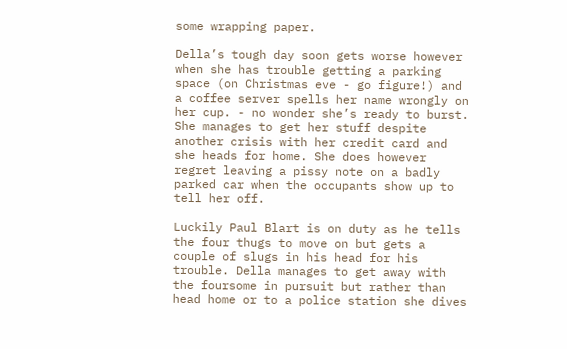some wrapping paper.

Della’s tough day soon gets worse however when she has trouble getting a parking space (on Christmas eve - go figure!) and a coffee server spells her name wrongly on her cup. - no wonder she’s ready to burst. She manages to get her stuff despite another crisis with her credit card and she heads for home. She does however regret leaving a pissy note on a badly parked car when the occupants show up to tell her off.

Luckily Paul Blart is on duty as he tells the four thugs to move on but gets a couple of slugs in his head for his trouble. Della manages to get away with the foursome in pursuit but rather than head home or to a police station she dives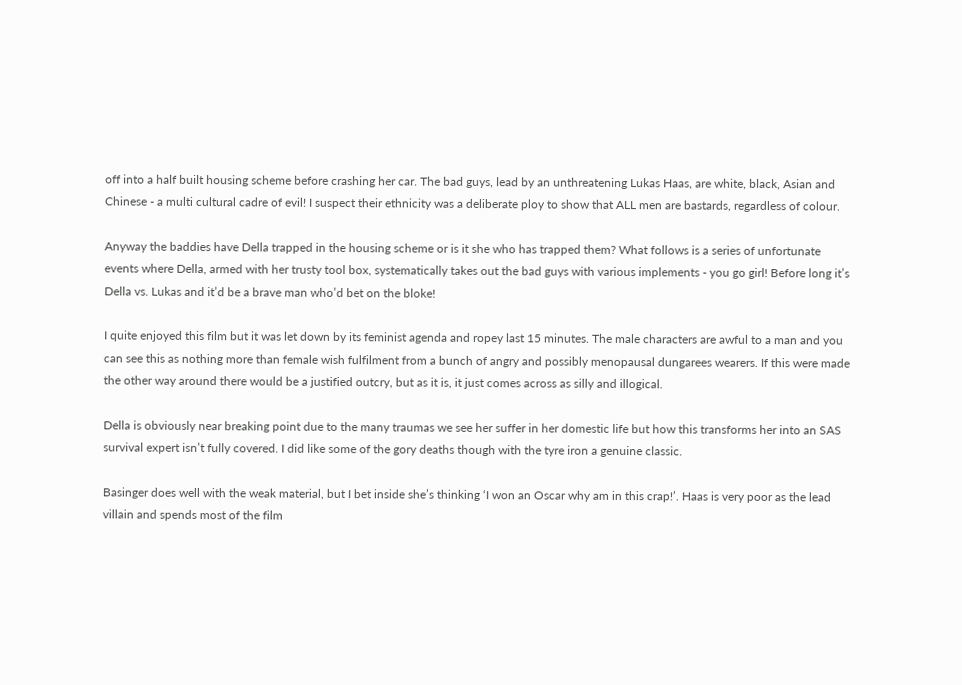off into a half built housing scheme before crashing her car. The bad guys, lead by an unthreatening Lukas Haas, are white, black, Asian and Chinese - a multi cultural cadre of evil! I suspect their ethnicity was a deliberate ploy to show that ALL men are bastards, regardless of colour.

Anyway the baddies have Della trapped in the housing scheme or is it she who has trapped them? What follows is a series of unfortunate events where Della, armed with her trusty tool box, systematically takes out the bad guys with various implements - you go girl! Before long it’s Della vs. Lukas and it’d be a brave man who’d bet on the bloke!

I quite enjoyed this film but it was let down by its feminist agenda and ropey last 15 minutes. The male characters are awful to a man and you can see this as nothing more than female wish fulfilment from a bunch of angry and possibly menopausal dungarees wearers. If this were made the other way around there would be a justified outcry, but as it is, it just comes across as silly and illogical.

Della is obviously near breaking point due to the many traumas we see her suffer in her domestic life but how this transforms her into an SAS survival expert isn’t fully covered. I did like some of the gory deaths though with the tyre iron a genuine classic.

Basinger does well with the weak material, but I bet inside she’s thinking ‘I won an Oscar why am in this crap!’. Haas is very poor as the lead villain and spends most of the film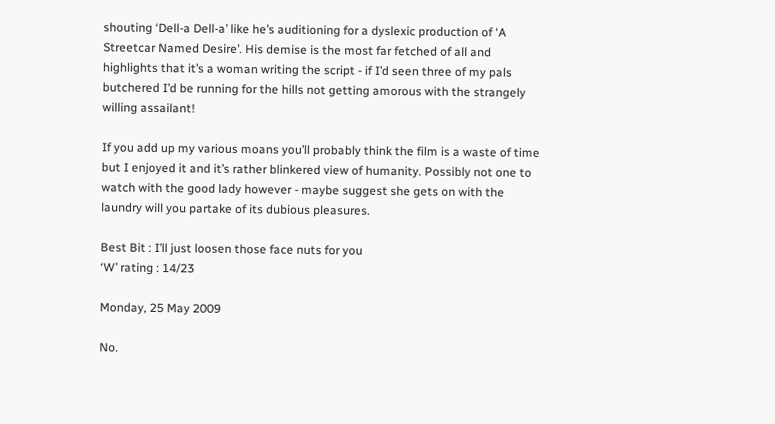shouting ‘Dell-a Dell-a’ like he’s auditioning for a dyslexic production of ‘A Streetcar Named Desire’. His demise is the most far fetched of all and highlights that it’s a woman writing the script - if I’d seen three of my pals butchered I’d be running for the hills not getting amorous with the strangely willing assailant!

If you add up my various moans you’ll probably think the film is a waste of time but I enjoyed it and it’s rather blinkered view of humanity. Possibly not one to watch with the good lady however - maybe suggest she gets on with the laundry will you partake of its dubious pleasures.

Best Bit : I’ll just loosen those face nuts for you
‘W’ rating : 14/23

Monday, 25 May 2009

No.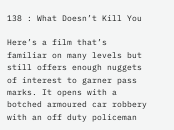138 : What Doesn’t Kill You

Here’s a film that’s familiar on many levels but still offers enough nuggets of interest to garner pass marks. It opens with a botched armoured car robbery with an off duty policeman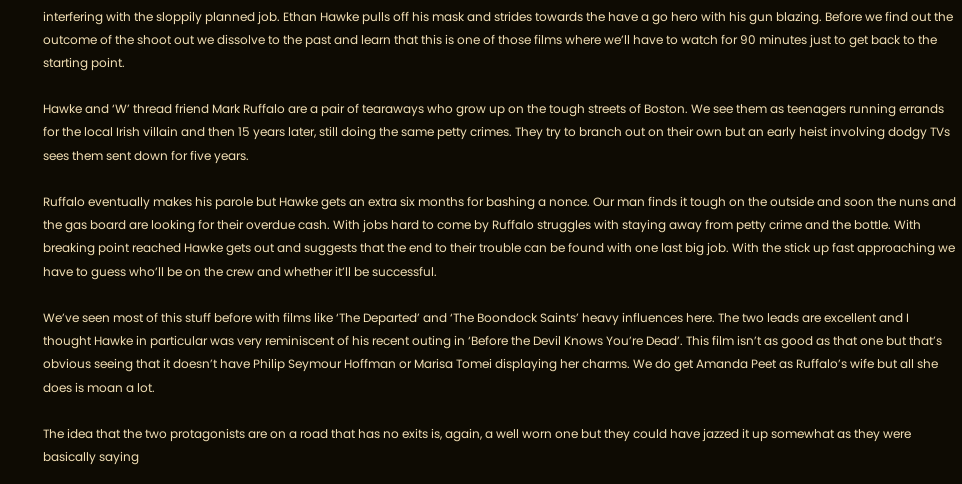interfering with the sloppily planned job. Ethan Hawke pulls off his mask and strides towards the have a go hero with his gun blazing. Before we find out the outcome of the shoot out we dissolve to the past and learn that this is one of those films where we’ll have to watch for 90 minutes just to get back to the starting point.

Hawke and ‘W’ thread friend Mark Ruffalo are a pair of tearaways who grow up on the tough streets of Boston. We see them as teenagers running errands for the local Irish villain and then 15 years later, still doing the same petty crimes. They try to branch out on their own but an early heist involving dodgy TVs sees them sent down for five years.

Ruffalo eventually makes his parole but Hawke gets an extra six months for bashing a nonce. Our man finds it tough on the outside and soon the nuns and the gas board are looking for their overdue cash. With jobs hard to come by Ruffalo struggles with staying away from petty crime and the bottle. With breaking point reached Hawke gets out and suggests that the end to their trouble can be found with one last big job. With the stick up fast approaching we have to guess who’ll be on the crew and whether it’ll be successful.

We’ve seen most of this stuff before with films like ‘The Departed’ and ‘The Boondock Saints’ heavy influences here. The two leads are excellent and I thought Hawke in particular was very reminiscent of his recent outing in ‘Before the Devil Knows You’re Dead’. This film isn’t as good as that one but that’s obvious seeing that it doesn’t have Philip Seymour Hoffman or Marisa Tomei displaying her charms. We do get Amanda Peet as Ruffalo’s wife but all she does is moan a lot.

The idea that the two protagonists are on a road that has no exits is, again, a well worn one but they could have jazzed it up somewhat as they were basically saying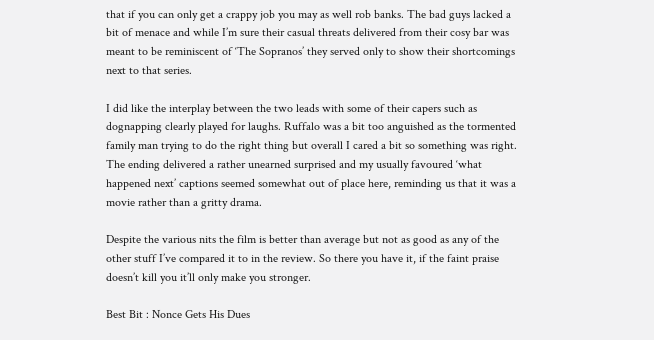that if you can only get a crappy job you may as well rob banks. The bad guys lacked a bit of menace and while I’m sure their casual threats delivered from their cosy bar was meant to be reminiscent of ‘The Sopranos’ they served only to show their shortcomings next to that series.

I did like the interplay between the two leads with some of their capers such as dognapping clearly played for laughs. Ruffalo was a bit too anguished as the tormented family man trying to do the right thing but overall I cared a bit so something was right. The ending delivered a rather unearned surprised and my usually favoured ‘what happened next’ captions seemed somewhat out of place here, reminding us that it was a movie rather than a gritty drama.

Despite the various nits the film is better than average but not as good as any of the other stuff I’ve compared it to in the review. So there you have it, if the faint praise doesn’t kill you it’ll only make you stronger.

Best Bit : Nonce Gets His Dues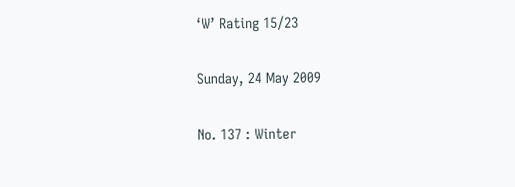‘W’ Rating 15/23

Sunday, 24 May 2009

No. 137 : Winter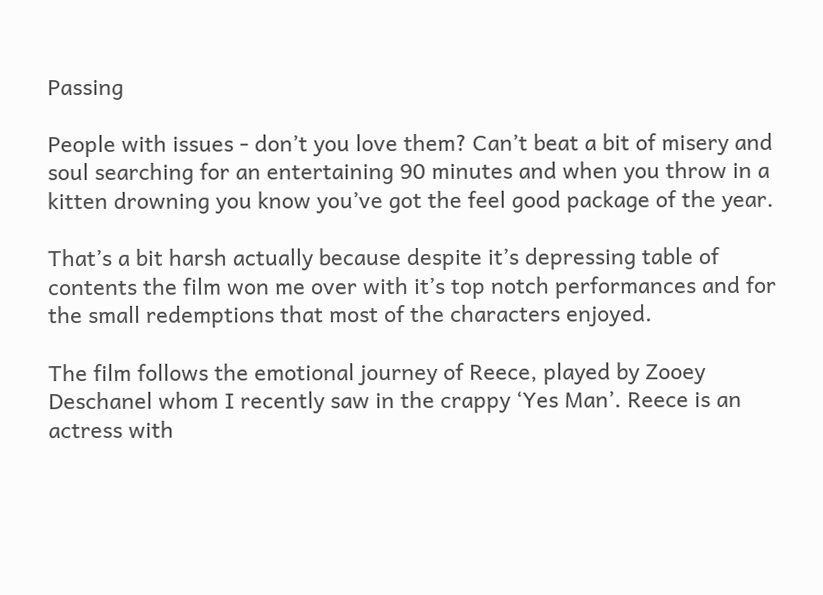Passing

People with issues - don’t you love them? Can’t beat a bit of misery and soul searching for an entertaining 90 minutes and when you throw in a kitten drowning you know you’ve got the feel good package of the year.

That’s a bit harsh actually because despite it’s depressing table of contents the film won me over with it’s top notch performances and for the small redemptions that most of the characters enjoyed.

The film follows the emotional journey of Reece, played by Zooey Deschanel whom I recently saw in the crappy ‘Yes Man’. Reece is an actress with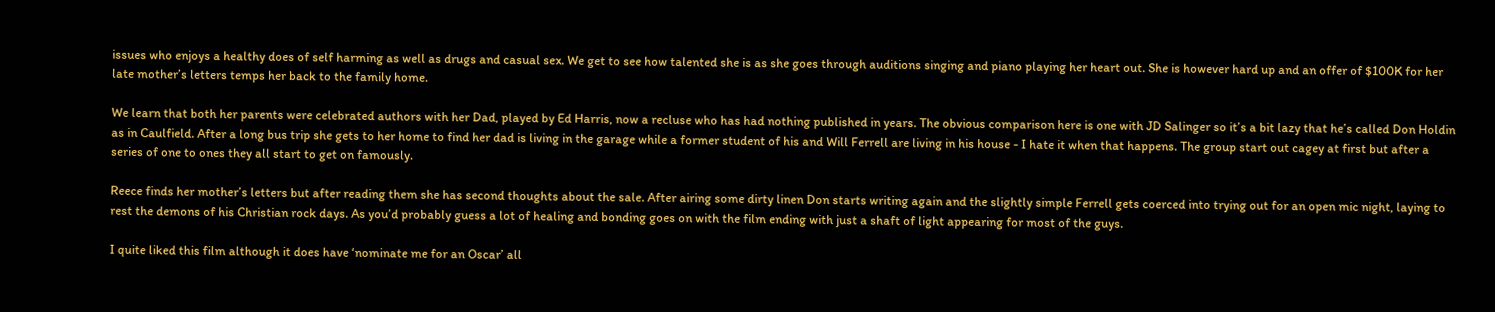issues who enjoys a healthy does of self harming as well as drugs and casual sex. We get to see how talented she is as she goes through auditions singing and piano playing her heart out. She is however hard up and an offer of $100K for her late mother’s letters temps her back to the family home.

We learn that both her parents were celebrated authors with her Dad, played by Ed Harris, now a recluse who has had nothing published in years. The obvious comparison here is one with JD Salinger so it’s a bit lazy that he’s called Don Holdin as in Caulfield. After a long bus trip she gets to her home to find her dad is living in the garage while a former student of his and Will Ferrell are living in his house - I hate it when that happens. The group start out cagey at first but after a series of one to ones they all start to get on famously.

Reece finds her mother’s letters but after reading them she has second thoughts about the sale. After airing some dirty linen Don starts writing again and the slightly simple Ferrell gets coerced into trying out for an open mic night, laying to rest the demons of his Christian rock days. As you’d probably guess a lot of healing and bonding goes on with the film ending with just a shaft of light appearing for most of the guys.

I quite liked this film although it does have ‘nominate me for an Oscar’ all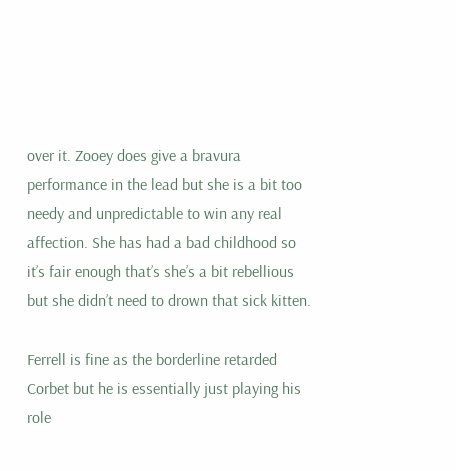over it. Zooey does give a bravura performance in the lead but she is a bit too needy and unpredictable to win any real affection. She has had a bad childhood so it’s fair enough that’s she’s a bit rebellious but she didn’t need to drown that sick kitten.

Ferrell is fine as the borderline retarded Corbet but he is essentially just playing his role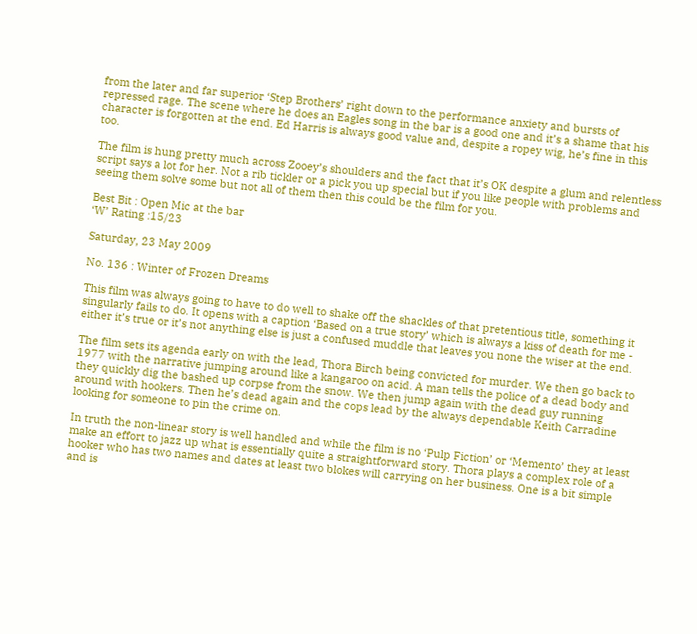from the later and far superior ‘Step Brothers’ right down to the performance anxiety and bursts of repressed rage. The scene where he does an Eagles song in the bar is a good one and it’s a shame that his character is forgotten at the end. Ed Harris is always good value and, despite a ropey wig, he’s fine in this too.

The film is hung pretty much across Zooey’s shoulders and the fact that it’s OK despite a glum and relentless script says a lot for her. Not a rib tickler or a pick you up special but if you like people with problems and seeing them solve some but not all of them then this could be the film for you.

Best Bit : Open Mic at the bar
‘W’ Rating :15/23

Saturday, 23 May 2009

No. 136 : Winter of Frozen Dreams

This film was always going to have to do well to shake off the shackles of that pretentious title, something it singularly fails to do. It opens with a caption ‘Based on a true story’ which is always a kiss of death for me - either it’s true or it’s not anything else is just a confused muddle that leaves you none the wiser at the end.

The film sets its agenda early on with the lead, Thora Birch being convicted for murder. We then go back to 1977 with the narrative jumping around like a kangaroo on acid. A man tells the police of a dead body and they quickly dig the bashed up corpse from the snow. We then jump again with the dead guy running around with hookers. Then he’s dead again and the cops lead by the always dependable Keith Carradine looking for someone to pin the crime on.

In truth the non-linear story is well handled and while the film is no ‘Pulp Fiction’ or ‘Memento’ they at least make an effort to jazz up what is essentially quite a straightforward story. Thora plays a complex role of a hooker who has two names and dates at least two blokes will carrying on her business. One is a bit simple and is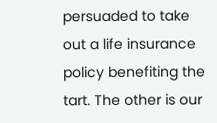persuaded to take out a life insurance policy benefiting the tart. The other is our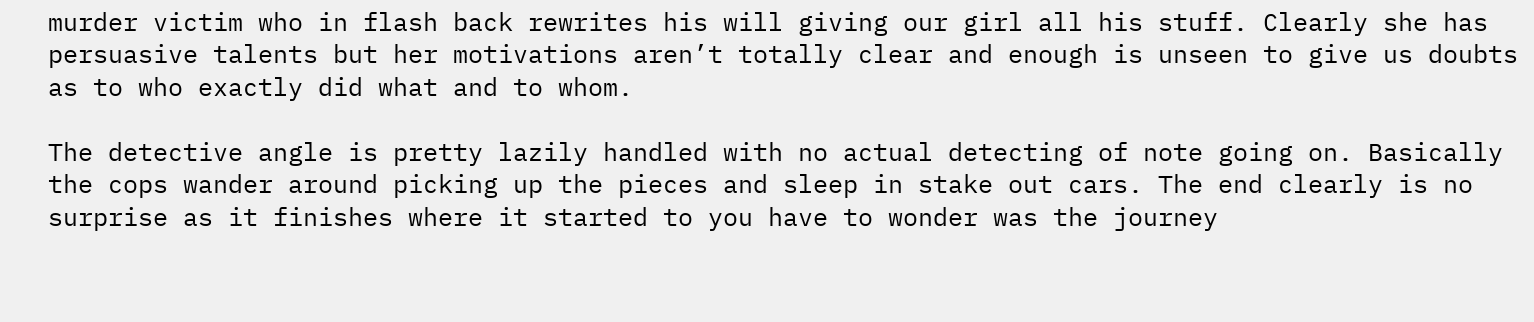murder victim who in flash back rewrites his will giving our girl all his stuff. Clearly she has persuasive talents but her motivations aren’t totally clear and enough is unseen to give us doubts as to who exactly did what and to whom.

The detective angle is pretty lazily handled with no actual detecting of note going on. Basically the cops wander around picking up the pieces and sleep in stake out cars. The end clearly is no surprise as it finishes where it started to you have to wonder was the journey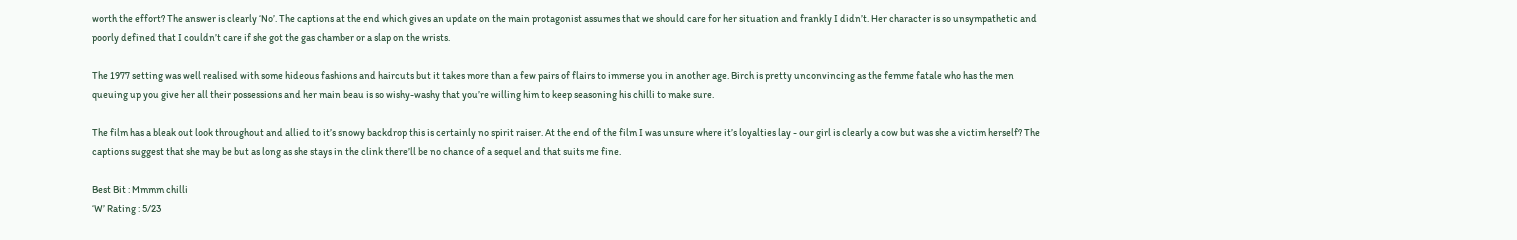worth the effort? The answer is clearly ‘No’. The captions at the end which gives an update on the main protagonist assumes that we should care for her situation and frankly I didn’t. Her character is so unsympathetic and poorly defined that I couldn’t care if she got the gas chamber or a slap on the wrists.

The 1977 setting was well realised with some hideous fashions and haircuts but it takes more than a few pairs of flairs to immerse you in another age. Birch is pretty unconvincing as the femme fatale who has the men queuing up you give her all their possessions and her main beau is so wishy-washy that you’re willing him to keep seasoning his chilli to make sure.

The film has a bleak out look throughout and allied to it’s snowy backdrop this is certainly no spirit raiser. At the end of the film I was unsure where it’s loyalties lay - our girl is clearly a cow but was she a victim herself? The captions suggest that she may be but as long as she stays in the clink there’ll be no chance of a sequel and that suits me fine.

Best Bit : Mmmm chilli
‘W’ Rating : 5/23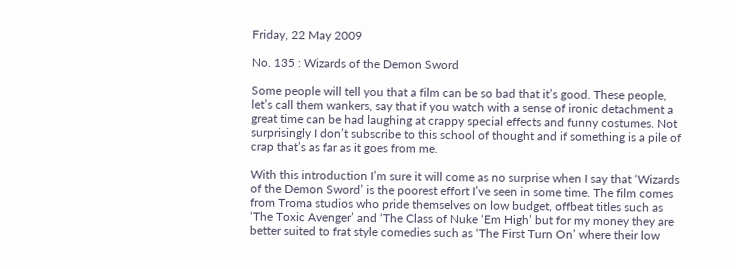Friday, 22 May 2009

No. 135 : Wizards of the Demon Sword

Some people will tell you that a film can be so bad that it’s good. These people, let’s call them wankers, say that if you watch with a sense of ironic detachment a great time can be had laughing at crappy special effects and funny costumes. Not surprisingly I don’t subscribe to this school of thought and if something is a pile of crap that’s as far as it goes from me.

With this introduction I’m sure it will come as no surprise when I say that ‘Wizards of the Demon Sword’ is the poorest effort I’ve seen in some time. The film comes from Troma studios who pride themselves on low budget, offbeat titles such as ‘The Toxic Avenger’ and ‘The Class of Nuke ‘Em High’ but for my money they are better suited to frat style comedies such as ‘The First Turn On’ where their low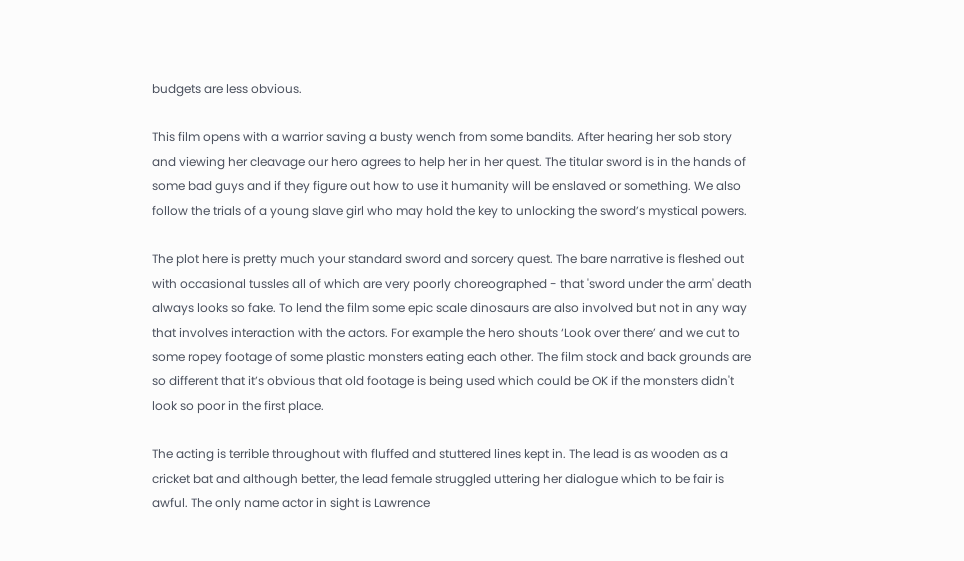budgets are less obvious.

This film opens with a warrior saving a busty wench from some bandits. After hearing her sob story and viewing her cleavage our hero agrees to help her in her quest. The titular sword is in the hands of some bad guys and if they figure out how to use it humanity will be enslaved or something. We also follow the trials of a young slave girl who may hold the key to unlocking the sword’s mystical powers.

The plot here is pretty much your standard sword and sorcery quest. The bare narrative is fleshed out with occasional tussles all of which are very poorly choreographed - that 'sword under the arm' death always looks so fake. To lend the film some epic scale dinosaurs are also involved but not in any way that involves interaction with the actors. For example the hero shouts ‘Look over there’ and we cut to some ropey footage of some plastic monsters eating each other. The film stock and back grounds are so different that it’s obvious that old footage is being used which could be OK if the monsters didn't look so poor in the first place.

The acting is terrible throughout with fluffed and stuttered lines kept in. The lead is as wooden as a cricket bat and although better, the lead female struggled uttering her dialogue which to be fair is awful. The only name actor in sight is Lawrence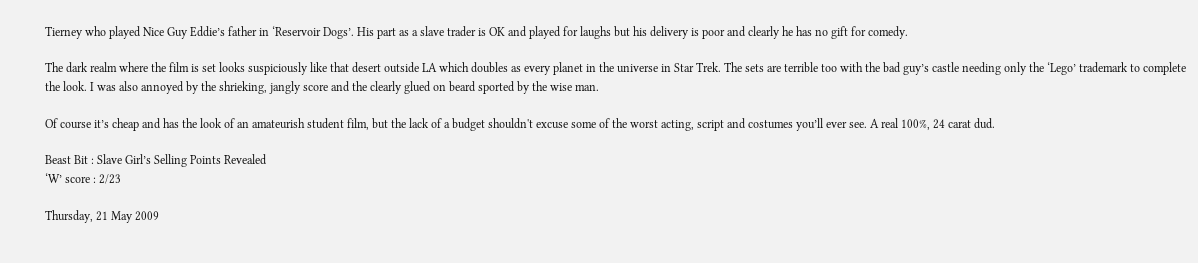Tierney who played Nice Guy Eddie’s father in ‘Reservoir Dogs’. His part as a slave trader is OK and played for laughs but his delivery is poor and clearly he has no gift for comedy.

The dark realm where the film is set looks suspiciously like that desert outside LA which doubles as every planet in the universe in Star Trek. The sets are terrible too with the bad guy’s castle needing only the ‘Lego’ trademark to complete the look. I was also annoyed by the shrieking, jangly score and the clearly glued on beard sported by the wise man.

Of course it’s cheap and has the look of an amateurish student film, but the lack of a budget shouldn't excuse some of the worst acting, script and costumes you’ll ever see. A real 100%, 24 carat dud.

Beast Bit : Slave Girl’s Selling Points Revealed
‘W’ score : 2/23

Thursday, 21 May 2009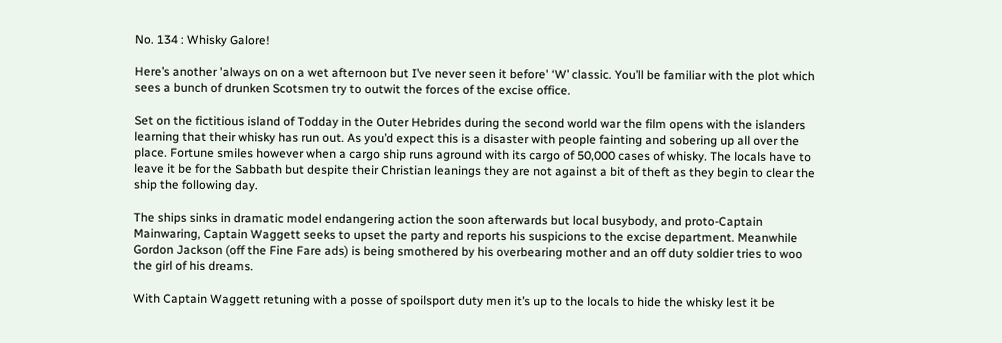No. 134 : Whisky Galore!

Here’s another 'always on on a wet afternoon but I’ve never seen it before' ‘W’ classic. You’ll be familiar with the plot which sees a bunch of drunken Scotsmen try to outwit the forces of the excise office.

Set on the fictitious island of Todday in the Outer Hebrides during the second world war the film opens with the islanders learning that their whisky has run out. As you’d expect this is a disaster with people fainting and sobering up all over the place. Fortune smiles however when a cargo ship runs aground with its cargo of 50,000 cases of whisky. The locals have to leave it be for the Sabbath but despite their Christian leanings they are not against a bit of theft as they begin to clear the ship the following day.

The ships sinks in dramatic model endangering action the soon afterwards but local busybody, and proto-Captain Mainwaring, Captain Waggett seeks to upset the party and reports his suspicions to the excise department. Meanwhile Gordon Jackson (off the Fine Fare ads) is being smothered by his overbearing mother and an off duty soldier tries to woo the girl of his dreams.

With Captain Waggett retuning with a posse of spoilsport duty men it’s up to the locals to hide the whisky lest it be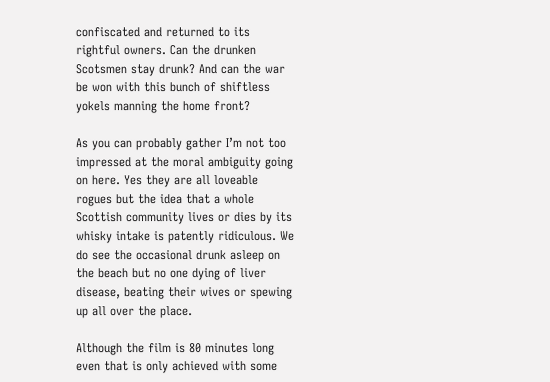confiscated and returned to its rightful owners. Can the drunken Scotsmen stay drunk? And can the war be won with this bunch of shiftless yokels manning the home front?

As you can probably gather I’m not too impressed at the moral ambiguity going on here. Yes they are all loveable rogues but the idea that a whole Scottish community lives or dies by its whisky intake is patently ridiculous. We do see the occasional drunk asleep on the beach but no one dying of liver disease, beating their wives or spewing up all over the place.

Although the film is 80 minutes long even that is only achieved with some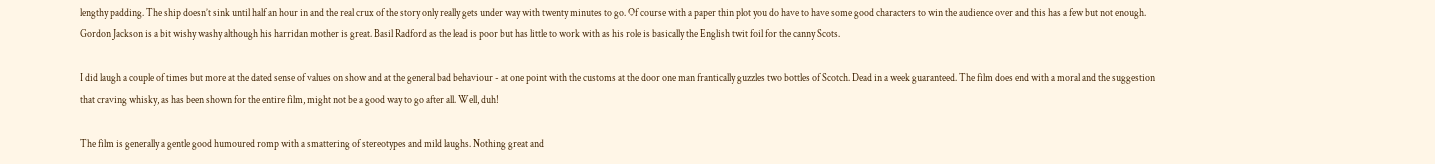lengthy padding. The ship doesn’t sink until half an hour in and the real crux of the story only really gets under way with twenty minutes to go. Of course with a paper thin plot you do have to have some good characters to win the audience over and this has a few but not enough. Gordon Jackson is a bit wishy washy although his harridan mother is great. Basil Radford as the lead is poor but has little to work with as his role is basically the English twit foil for the canny Scots.

I did laugh a couple of times but more at the dated sense of values on show and at the general bad behaviour - at one point with the customs at the door one man frantically guzzles two bottles of Scotch. Dead in a week guaranteed. The film does end with a moral and the suggestion that craving whisky, as has been shown for the entire film, might not be a good way to go after all. Well, duh!

The film is generally a gentle good humoured romp with a smattering of stereotypes and mild laughs. Nothing great and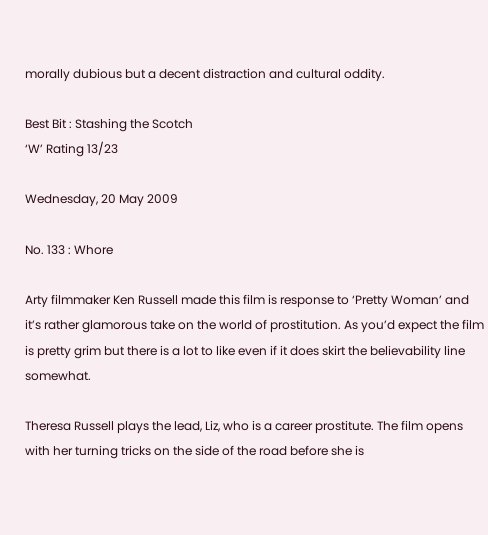morally dubious but a decent distraction and cultural oddity.

Best Bit : Stashing the Scotch
‘W’ Rating 13/23

Wednesday, 20 May 2009

No. 133 : Whore

Arty filmmaker Ken Russell made this film is response to ‘Pretty Woman’ and it’s rather glamorous take on the world of prostitution. As you’d expect the film is pretty grim but there is a lot to like even if it does skirt the believability line somewhat.

Theresa Russell plays the lead, Liz, who is a career prostitute. The film opens with her turning tricks on the side of the road before she is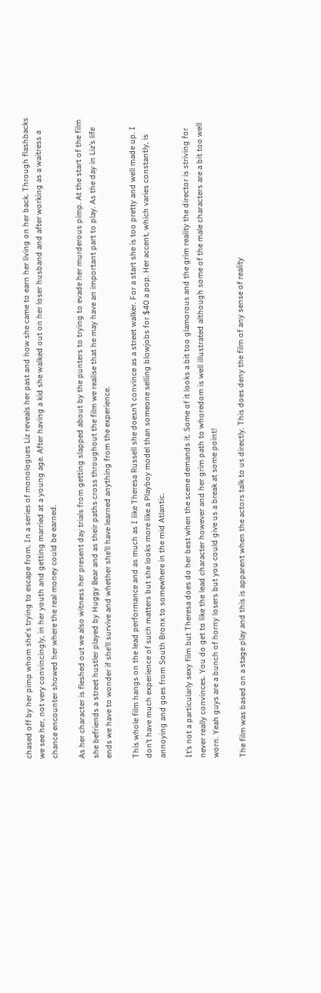chased off by her pimp whom she's trying to escape from. In a series of monologues Liz reveals her past and how she came to earn her living on her back. Through flashbacks we see her, not very convincingly, in her youth and getting married at a young age. After having a kid she walked out on her loser husband and after working as a waitress a chance encounter showed her where the real money could be earned.

As her character is fleshed out we also witness her present day trials from getting slapped about by the punters to trying to evade her murderous pimp. At the start of the film she befriends a street hustler played by Huggy Bear and as their paths cross throughout the film we realise that he may have an important part to play. As the day in Liz’s life ends we have to wonder if she’ll survive and whether she’ll have learned anything from the experience.

This whole film hangs on the lead performance and as much as I like Theresa Russell she doesn’t convince as a street walker. For a start she is too pretty and well made up. I don’t have much experience of such matters but she looks more like a Playboy model than someone selling blowjobs for $40 a pop. Her accent, which varies constantly, is annoying and goes from South Bronx to somewhere in the mid Atlantic.

It’s not a particularly sexy film but Theresa does do her best when the scene demands it. Some of it looks a bit too glamorous and the grim reality the director is striving for never really convinces. You do get to like the lead character however and her grim path to whoredom is well illustrated although some of the male characters are a bit too well worn. Yeah guys are a bunch of horny losers but you could give us a break at some point!

The film was based on a stage play and this is apparent when the actors talk to us directly. This does deny the film of any sense of reality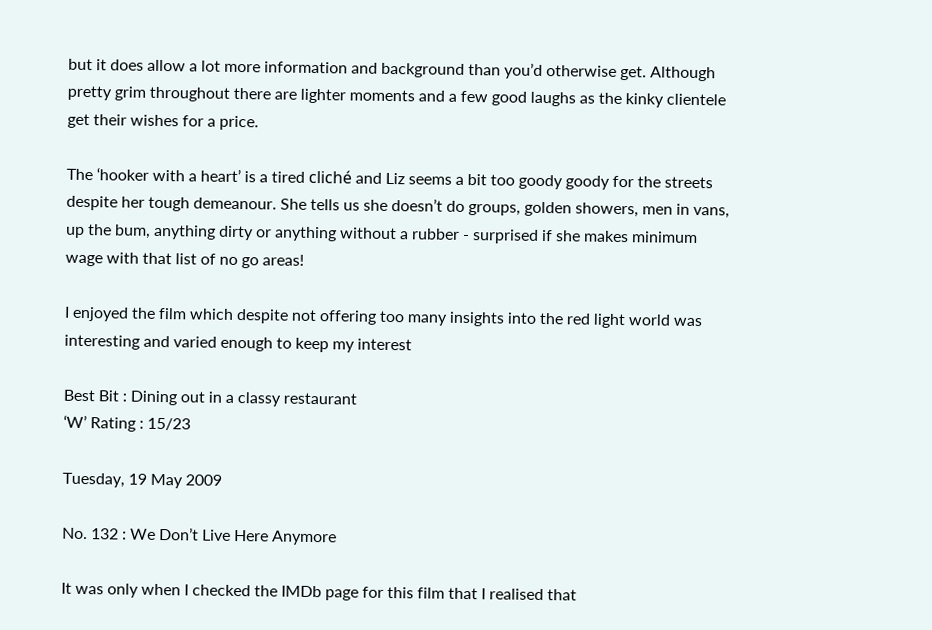but it does allow a lot more information and background than you’d otherwise get. Although pretty grim throughout there are lighter moments and a few good laughs as the kinky clientele get their wishes for a price.

The ‘hooker with a heart’ is a tired cliché and Liz seems a bit too goody goody for the streets despite her tough demeanour. She tells us she doesn’t do groups, golden showers, men in vans, up the bum, anything dirty or anything without a rubber - surprised if she makes minimum wage with that list of no go areas!

I enjoyed the film which despite not offering too many insights into the red light world was interesting and varied enough to keep my interest

Best Bit : Dining out in a classy restaurant
‘W’ Rating : 15/23

Tuesday, 19 May 2009

No. 132 : We Don’t Live Here Anymore

It was only when I checked the IMDb page for this film that I realised that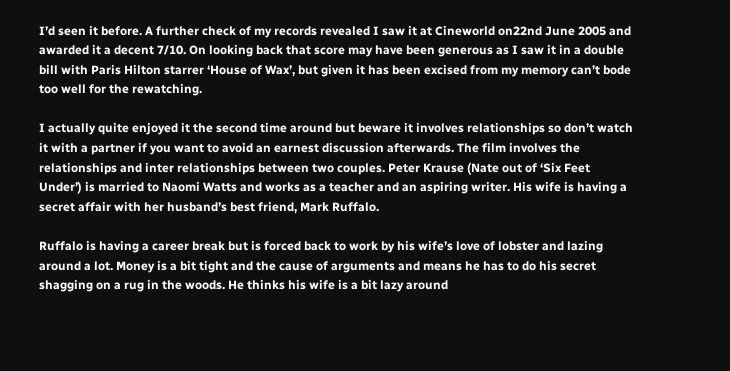I’d seen it before. A further check of my records revealed I saw it at Cineworld on22nd June 2005 and awarded it a decent 7/10. On looking back that score may have been generous as I saw it in a double bill with Paris Hilton starrer ‘House of Wax’, but given it has been excised from my memory can’t bode too well for the rewatching.

I actually quite enjoyed it the second time around but beware it involves relationships so don’t watch it with a partner if you want to avoid an earnest discussion afterwards. The film involves the relationships and inter relationships between two couples. Peter Krause (Nate out of ‘Six Feet Under’) is married to Naomi Watts and works as a teacher and an aspiring writer. His wife is having a secret affair with her husband’s best friend, Mark Ruffalo.

Ruffalo is having a career break but is forced back to work by his wife’s love of lobster and lazing around a lot. Money is a bit tight and the cause of arguments and means he has to do his secret shagging on a rug in the woods. He thinks his wife is a bit lazy around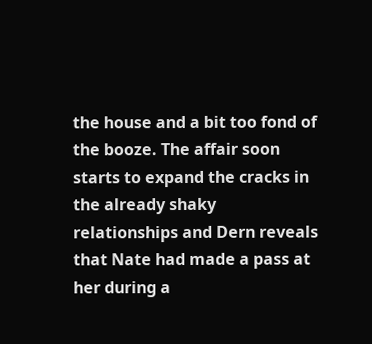the house and a bit too fond of the booze. The affair soon starts to expand the cracks in the already shaky relationships and Dern reveals that Nate had made a pass at her during a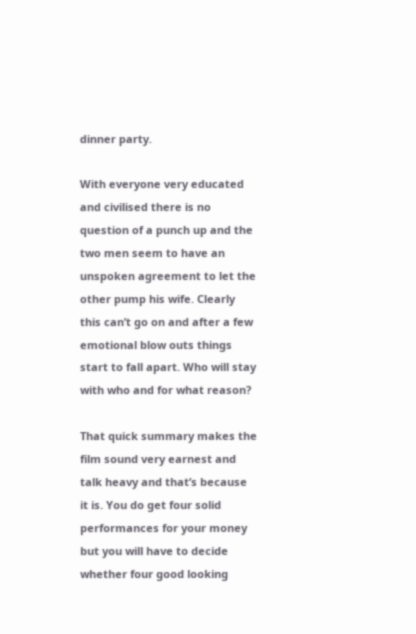dinner party.

With everyone very educated and civilised there is no question of a punch up and the two men seem to have an unspoken agreement to let the other pump his wife. Clearly this can’t go on and after a few emotional blow outs things start to fall apart. Who will stay with who and for what reason?

That quick summary makes the film sound very earnest and talk heavy and that’s because it is. You do get four solid performances for your money but you will have to decide whether four good looking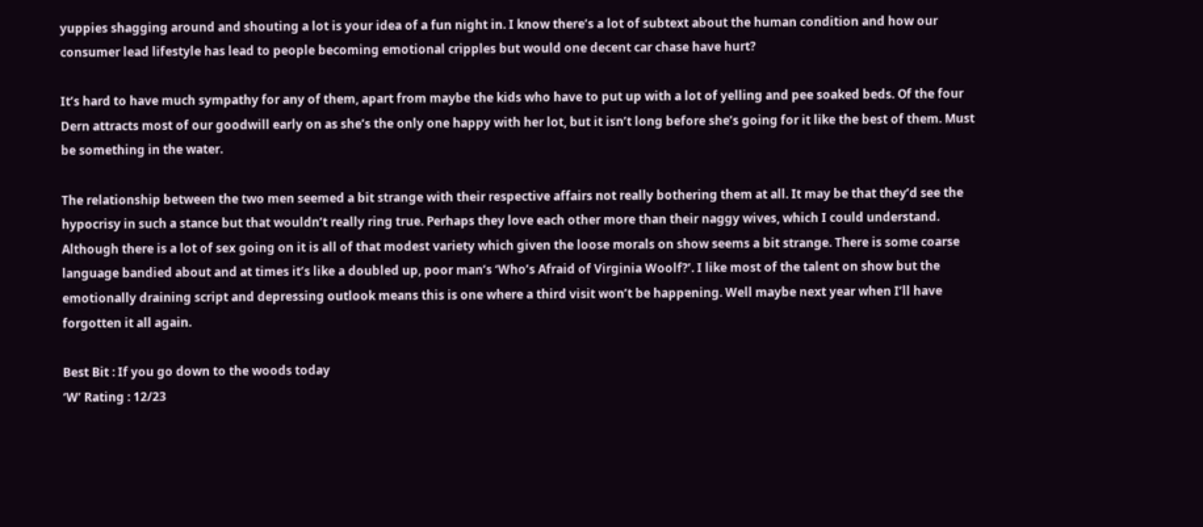yuppies shagging around and shouting a lot is your idea of a fun night in. I know there’s a lot of subtext about the human condition and how our consumer lead lifestyle has lead to people becoming emotional cripples but would one decent car chase have hurt?

It’s hard to have much sympathy for any of them, apart from maybe the kids who have to put up with a lot of yelling and pee soaked beds. Of the four Dern attracts most of our goodwill early on as she’s the only one happy with her lot, but it isn’t long before she’s going for it like the best of them. Must be something in the water.

The relationship between the two men seemed a bit strange with their respective affairs not really bothering them at all. It may be that they’d see the hypocrisy in such a stance but that wouldn’t really ring true. Perhaps they love each other more than their naggy wives, which I could understand. Although there is a lot of sex going on it is all of that modest variety which given the loose morals on show seems a bit strange. There is some coarse language bandied about and at times it’s like a doubled up, poor man’s ‘Who’s Afraid of Virginia Woolf?’. I like most of the talent on show but the emotionally draining script and depressing outlook means this is one where a third visit won’t be happening. Well maybe next year when I’ll have forgotten it all again.

Best Bit : If you go down to the woods today
‘W’ Rating : 12/23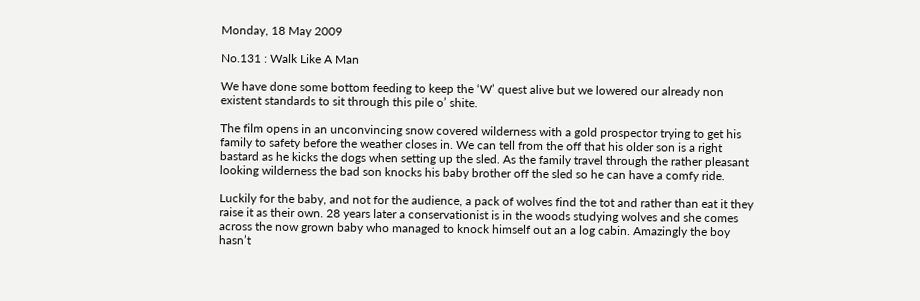Monday, 18 May 2009

No.131 : Walk Like A Man

We have done some bottom feeding to keep the ‘W’ quest alive but we lowered our already non existent standards to sit through this pile o’ shite.

The film opens in an unconvincing snow covered wilderness with a gold prospector trying to get his family to safety before the weather closes in. We can tell from the off that his older son is a right bastard as he kicks the dogs when setting up the sled. As the family travel through the rather pleasant looking wilderness the bad son knocks his baby brother off the sled so he can have a comfy ride.

Luckily for the baby, and not for the audience, a pack of wolves find the tot and rather than eat it they raise it as their own. 28 years later a conservationist is in the woods studying wolves and she comes across the now grown baby who managed to knock himself out an a log cabin. Amazingly the boy hasn’t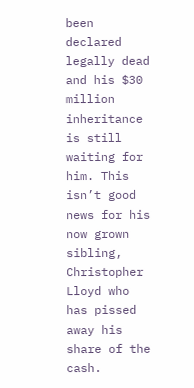been declared legally dead and his $30 million inheritance is still waiting for him. This isn’t good news for his now grown sibling, Christopher Lloyd who has pissed away his share of the cash.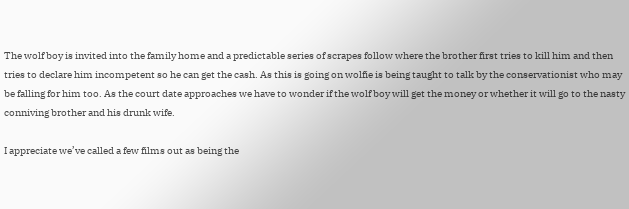The wolf boy is invited into the family home and a predictable series of scrapes follow where the brother first tries to kill him and then tries to declare him incompetent so he can get the cash. As this is going on wolfie is being taught to talk by the conservationist who may be falling for him too. As the court date approaches we have to wonder if the wolf boy will get the money or whether it will go to the nasty conniving brother and his drunk wife.

I appreciate we’ve called a few films out as being the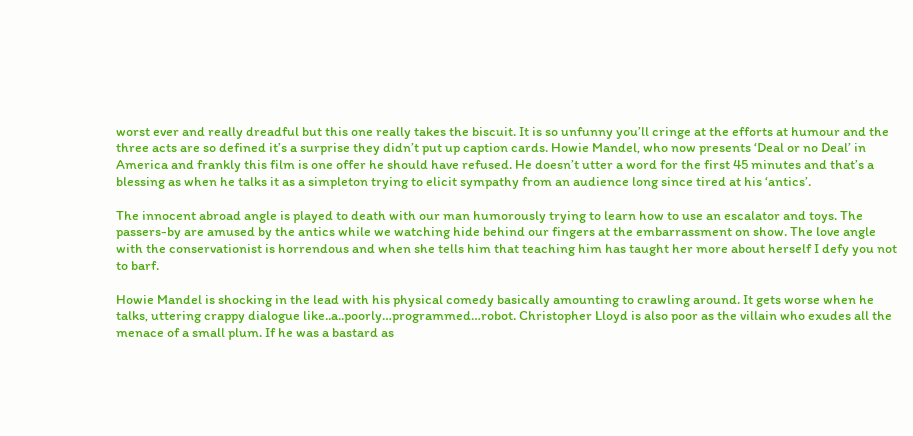worst ever and really dreadful but this one really takes the biscuit. It is so unfunny you’ll cringe at the efforts at humour and the three acts are so defined it’s a surprise they didn’t put up caption cards. Howie Mandel, who now presents ‘Deal or no Deal’ in America and frankly this film is one offer he should have refused. He doesn’t utter a word for the first 45 minutes and that’s a blessing as when he talks it as a simpleton trying to elicit sympathy from an audience long since tired at his ‘antics’.

The innocent abroad angle is played to death with our man humorously trying to learn how to use an escalator and toys. The passers-by are amused by the antics while we watching hide behind our fingers at the embarrassment on show. The love angle with the conservationist is horrendous and when she tells him that teaching him has taught her more about herself I defy you not to barf.

Howie Mandel is shocking in the lead with his physical comedy basically amounting to crawling around. It gets worse when he talks, uttering crappy dialogue like..a..poorly…programmed…robot. Christopher Lloyd is also poor as the villain who exudes all the menace of a small plum. If he was a bastard as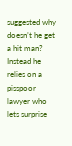suggested why doesn’t he get a hit man? Instead he relies on a pisspoor lawyer who lets surprise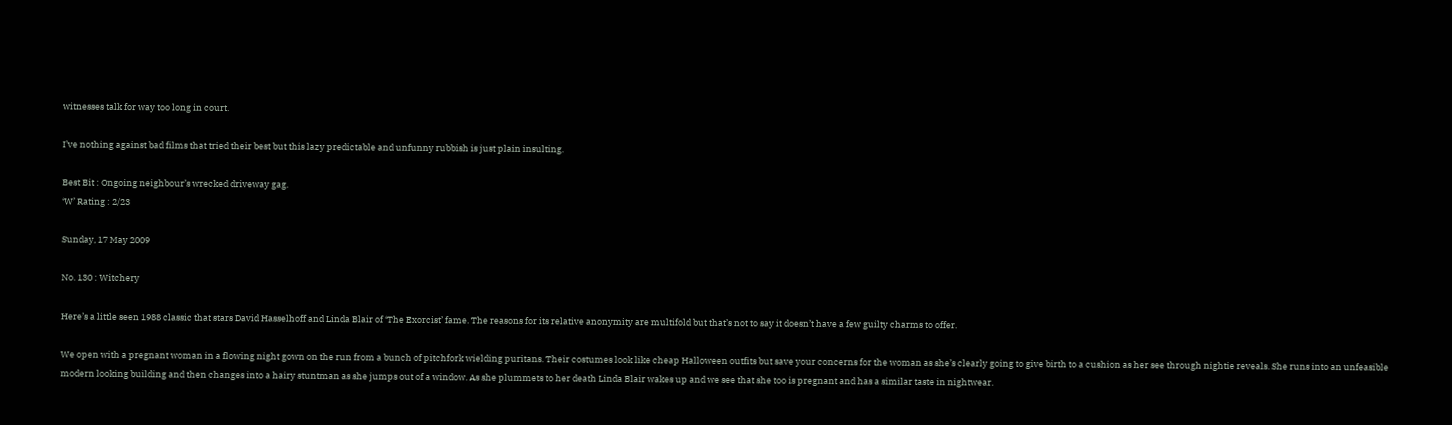witnesses talk for way too long in court.

I’ve nothing against bad films that tried their best but this lazy predictable and unfunny rubbish is just plain insulting.

Best Bit : Ongoing neighbour’s wrecked driveway gag.
‘W’ Rating : 2/23

Sunday, 17 May 2009

No. 130 : Witchery

Here’s a little seen 1988 classic that stars David Hasselhoff and Linda Blair of ‘The Exorcist’ fame. The reasons for its relative anonymity are multifold but that’s not to say it doesn’t have a few guilty charms to offer.

We open with a pregnant woman in a flowing night gown on the run from a bunch of pitchfork wielding puritans. Their costumes look like cheap Halloween outfits but save your concerns for the woman as she’s clearly going to give birth to a cushion as her see through nightie reveals. She runs into an unfeasible modern looking building and then changes into a hairy stuntman as she jumps out of a window. As she plummets to her death Linda Blair wakes up and we see that she too is pregnant and has a similar taste in nightwear.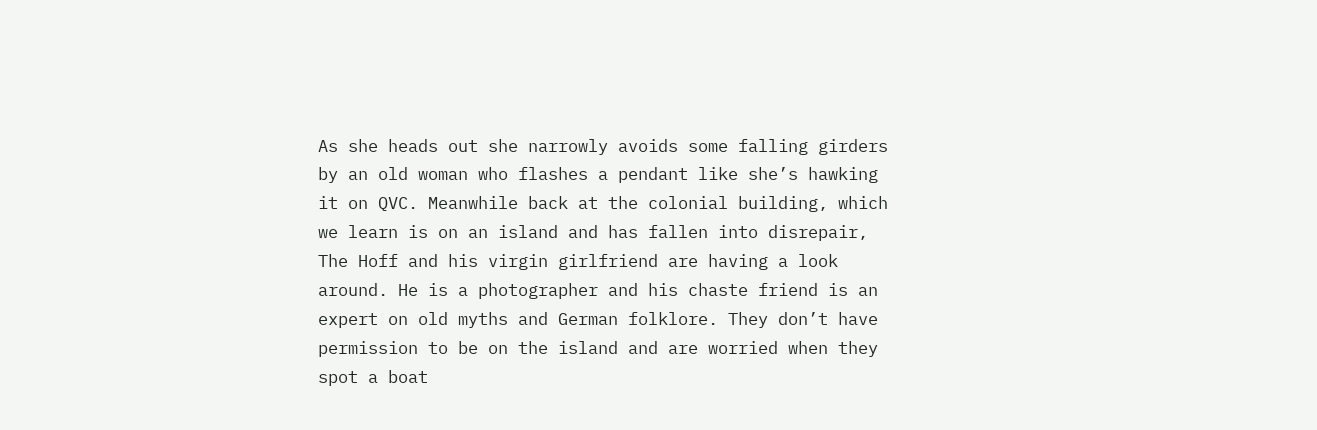As she heads out she narrowly avoids some falling girders by an old woman who flashes a pendant like she’s hawking it on QVC. Meanwhile back at the colonial building, which we learn is on an island and has fallen into disrepair, The Hoff and his virgin girlfriend are having a look around. He is a photographer and his chaste friend is an expert on old myths and German folklore. They don’t have permission to be on the island and are worried when they spot a boat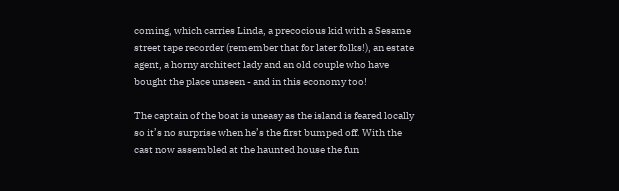coming, which carries Linda, a precocious kid with a Sesame street tape recorder (remember that for later folks!), an estate agent, a horny architect lady and an old couple who have bought the place unseen - and in this economy too!

The captain of the boat is uneasy as the island is feared locally so it’s no surprise when he’s the first bumped off. With the cast now assembled at the haunted house the fun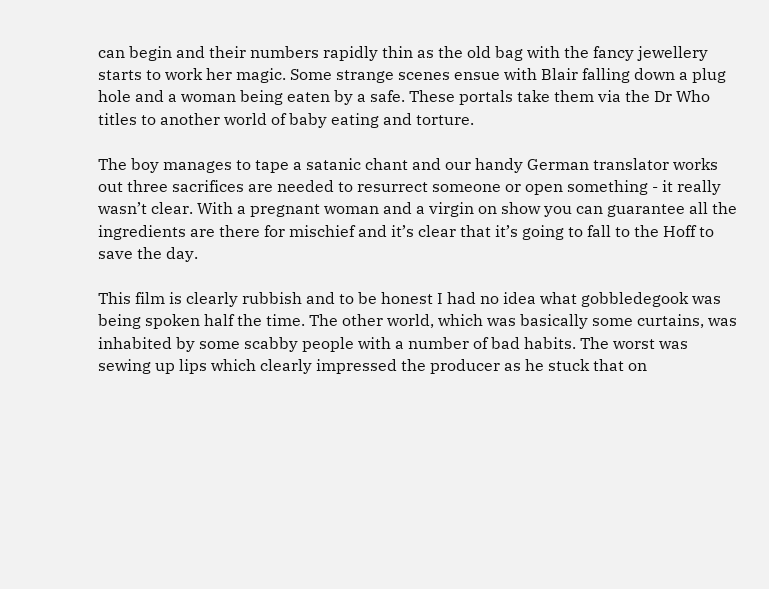can begin and their numbers rapidly thin as the old bag with the fancy jewellery starts to work her magic. Some strange scenes ensue with Blair falling down a plug hole and a woman being eaten by a safe. These portals take them via the Dr Who titles to another world of baby eating and torture.

The boy manages to tape a satanic chant and our handy German translator works out three sacrifices are needed to resurrect someone or open something - it really wasn’t clear. With a pregnant woman and a virgin on show you can guarantee all the ingredients are there for mischief and it’s clear that it’s going to fall to the Hoff to save the day.

This film is clearly rubbish and to be honest I had no idea what gobbledegook was being spoken half the time. The other world, which was basically some curtains, was inhabited by some scabby people with a number of bad habits. The worst was sewing up lips which clearly impressed the producer as he stuck that on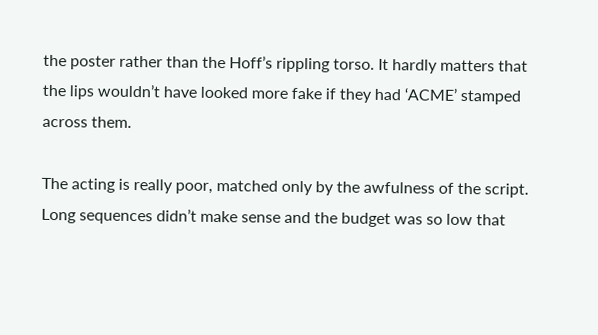the poster rather than the Hoff’s rippling torso. It hardly matters that the lips wouldn’t have looked more fake if they had ‘ACME’ stamped across them.

The acting is really poor, matched only by the awfulness of the script. Long sequences didn’t make sense and the budget was so low that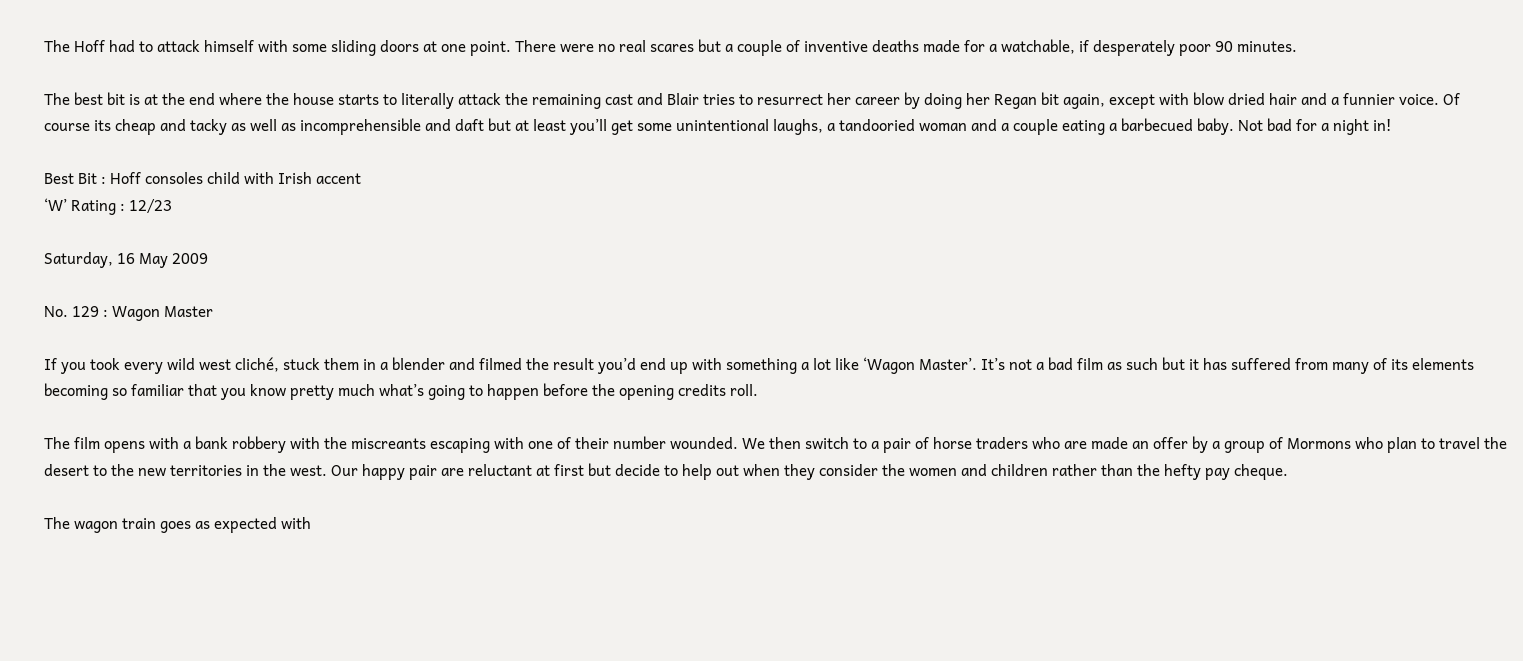The Hoff had to attack himself with some sliding doors at one point. There were no real scares but a couple of inventive deaths made for a watchable, if desperately poor 90 minutes.

The best bit is at the end where the house starts to literally attack the remaining cast and Blair tries to resurrect her career by doing her Regan bit again, except with blow dried hair and a funnier voice. Of course its cheap and tacky as well as incomprehensible and daft but at least you’ll get some unintentional laughs, a tandooried woman and a couple eating a barbecued baby. Not bad for a night in!

Best Bit : Hoff consoles child with Irish accent
‘W’ Rating : 12/23

Saturday, 16 May 2009

No. 129 : Wagon Master

If you took every wild west cliché, stuck them in a blender and filmed the result you’d end up with something a lot like ‘Wagon Master’. It’s not a bad film as such but it has suffered from many of its elements becoming so familiar that you know pretty much what’s going to happen before the opening credits roll.

The film opens with a bank robbery with the miscreants escaping with one of their number wounded. We then switch to a pair of horse traders who are made an offer by a group of Mormons who plan to travel the desert to the new territories in the west. Our happy pair are reluctant at first but decide to help out when they consider the women and children rather than the hefty pay cheque.

The wagon train goes as expected with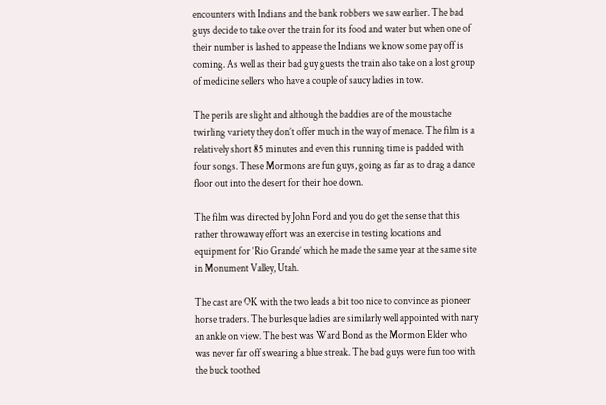encounters with Indians and the bank robbers we saw earlier. The bad guys decide to take over the train for its food and water but when one of their number is lashed to appease the Indians we know some pay off is coming. As well as their bad guy guests the train also take on a lost group of medicine sellers who have a couple of saucy ladies in tow.

The perils are slight and although the baddies are of the moustache twirling variety they don’t offer much in the way of menace. The film is a relatively short 85 minutes and even this running time is padded with four songs. These Mormons are fun guys, going as far as to drag a dance floor out into the desert for their hoe down.

The film was directed by John Ford and you do get the sense that this rather throwaway effort was an exercise in testing locations and equipment for ‘Rio Grande’ which he made the same year at the same site in Monument Valley, Utah.

The cast are OK with the two leads a bit too nice to convince as pioneer horse traders. The burlesque ladies are similarly well appointed with nary an ankle on view. The best was Ward Bond as the Mormon Elder who was never far off swearing a blue streak. The bad guys were fun too with the buck toothed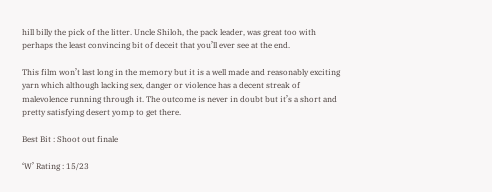hill billy the pick of the litter. Uncle Shiloh, the pack leader, was great too with perhaps the least convincing bit of deceit that you’ll ever see at the end.

This film won’t last long in the memory but it is a well made and reasonably exciting yarn which although lacking sex, danger or violence has a decent streak of malevolence running through it. The outcome is never in doubt but it’s a short and pretty satisfying desert yomp to get there.

Best Bit : Shoot out finale

‘W’ Rating : 15/23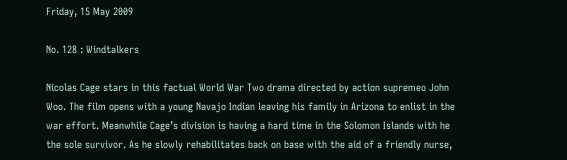Friday, 15 May 2009

No. 128 : Windtalkers

Nicolas Cage stars in this factual World War Two drama directed by action supremeo John Woo. The film opens with a young Navajo Indian leaving his family in Arizona to enlist in the war effort. Meanwhile Cage’s division is having a hard time in the Solomon Islands with he the sole survivor. As he slowly rehabilitates back on base with the aid of a friendly nurse,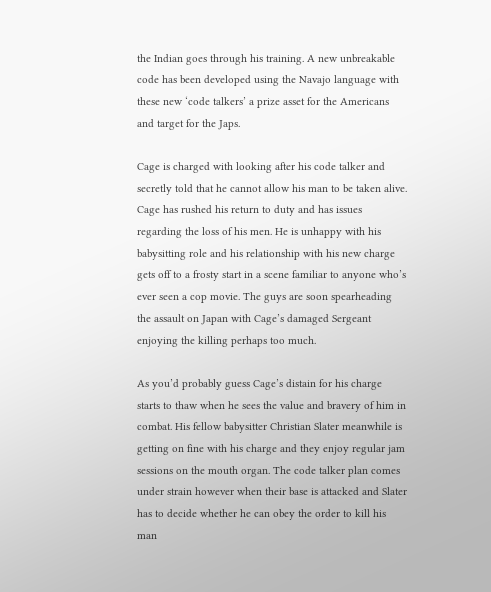the Indian goes through his training. A new unbreakable code has been developed using the Navajo language with these new ‘code talkers’ a prize asset for the Americans and target for the Japs.

Cage is charged with looking after his code talker and secretly told that he cannot allow his man to be taken alive. Cage has rushed his return to duty and has issues regarding the loss of his men. He is unhappy with his babysitting role and his relationship with his new charge gets off to a frosty start in a scene familiar to anyone who’s ever seen a cop movie. The guys are soon spearheading the assault on Japan with Cage’s damaged Sergeant enjoying the killing perhaps too much.

As you’d probably guess Cage’s distain for his charge starts to thaw when he sees the value and bravery of him in combat. His fellow babysitter Christian Slater meanwhile is getting on fine with his charge and they enjoy regular jam sessions on the mouth organ. The code talker plan comes under strain however when their base is attacked and Slater has to decide whether he can obey the order to kill his man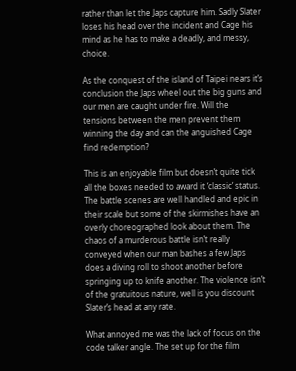rather than let the Japs capture him. Sadly Slater loses his head over the incident and Cage his mind as he has to make a deadly, and messy, choice.

As the conquest of the island of Taipei nears it’s conclusion the Japs wheel out the big guns and our men are caught under fire. Will the tensions between the men prevent them winning the day and can the anguished Cage find redemption?

This is an enjoyable film but doesn’t quite tick all the boxes needed to award it ‘classic’ status. The battle scenes are well handled and epic in their scale but some of the skirmishes have an overly choreographed look about them. The chaos of a murderous battle isn’t really conveyed when our man bashes a few Japs does a diving roll to shoot another before springing up to knife another. The violence isn’t of the gratuitous nature, well is you discount Slater’s head at any rate.

What annoyed me was the lack of focus on the code talker angle. The set up for the film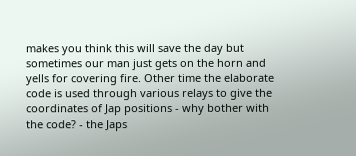makes you think this will save the day but sometimes our man just gets on the horn and yells for covering fire. Other time the elaborate code is used through various relays to give the coordinates of Jap positions - why bother with the code? - the Japs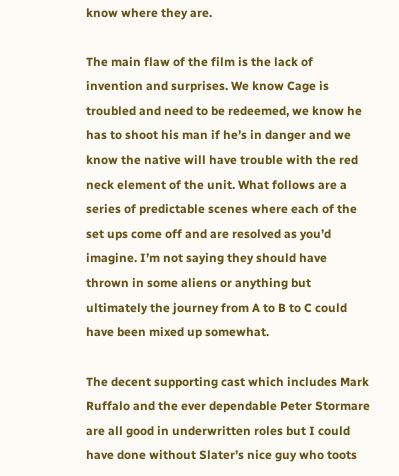know where they are.

The main flaw of the film is the lack of invention and surprises. We know Cage is troubled and need to be redeemed, we know he has to shoot his man if he’s in danger and we know the native will have trouble with the red neck element of the unit. What follows are a series of predictable scenes where each of the set ups come off and are resolved as you’d imagine. I’m not saying they should have thrown in some aliens or anything but ultimately the journey from A to B to C could have been mixed up somewhat.

The decent supporting cast which includes Mark Ruffalo and the ever dependable Peter Stormare are all good in underwritten roles but I could have done without Slater’s nice guy who toots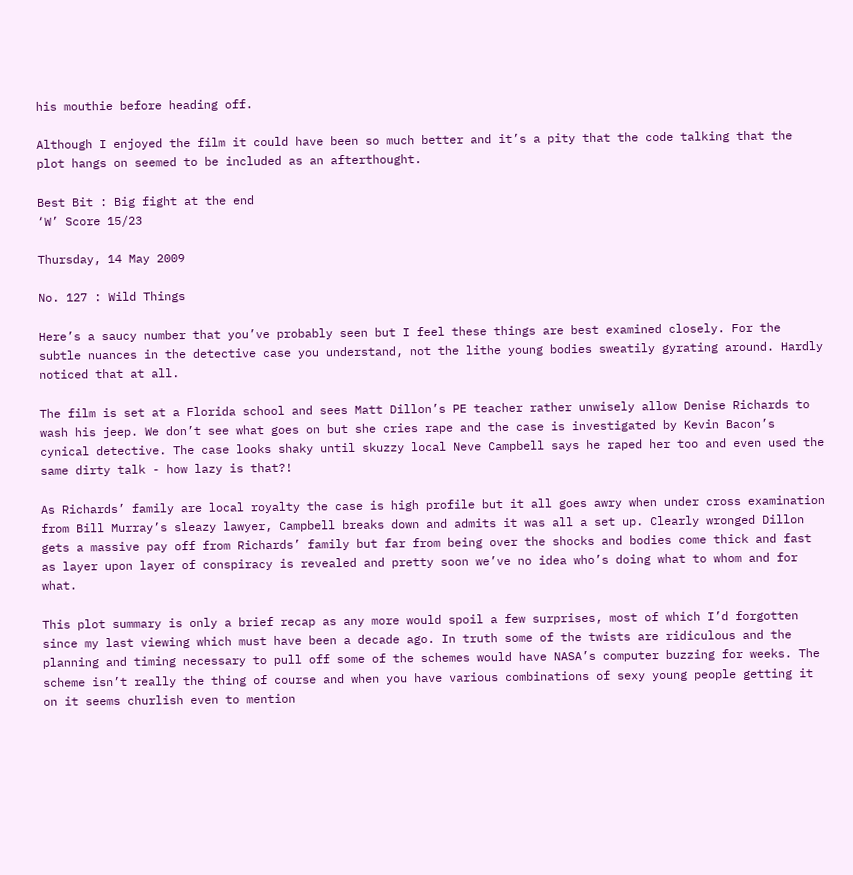his mouthie before heading off.

Although I enjoyed the film it could have been so much better and it’s a pity that the code talking that the plot hangs on seemed to be included as an afterthought.

Best Bit : Big fight at the end
‘W’ Score 15/23

Thursday, 14 May 2009

No. 127 : Wild Things

Here’s a saucy number that you’ve probably seen but I feel these things are best examined closely. For the subtle nuances in the detective case you understand, not the lithe young bodies sweatily gyrating around. Hardly noticed that at all.

The film is set at a Florida school and sees Matt Dillon’s PE teacher rather unwisely allow Denise Richards to wash his jeep. We don’t see what goes on but she cries rape and the case is investigated by Kevin Bacon’s cynical detective. The case looks shaky until skuzzy local Neve Campbell says he raped her too and even used the same dirty talk - how lazy is that?!

As Richards’ family are local royalty the case is high profile but it all goes awry when under cross examination from Bill Murray’s sleazy lawyer, Campbell breaks down and admits it was all a set up. Clearly wronged Dillon gets a massive pay off from Richards’ family but far from being over the shocks and bodies come thick and fast as layer upon layer of conspiracy is revealed and pretty soon we’ve no idea who’s doing what to whom and for what.

This plot summary is only a brief recap as any more would spoil a few surprises, most of which I’d forgotten since my last viewing which must have been a decade ago. In truth some of the twists are ridiculous and the planning and timing necessary to pull off some of the schemes would have NASA’s computer buzzing for weeks. The scheme isn’t really the thing of course and when you have various combinations of sexy young people getting it on it seems churlish even to mention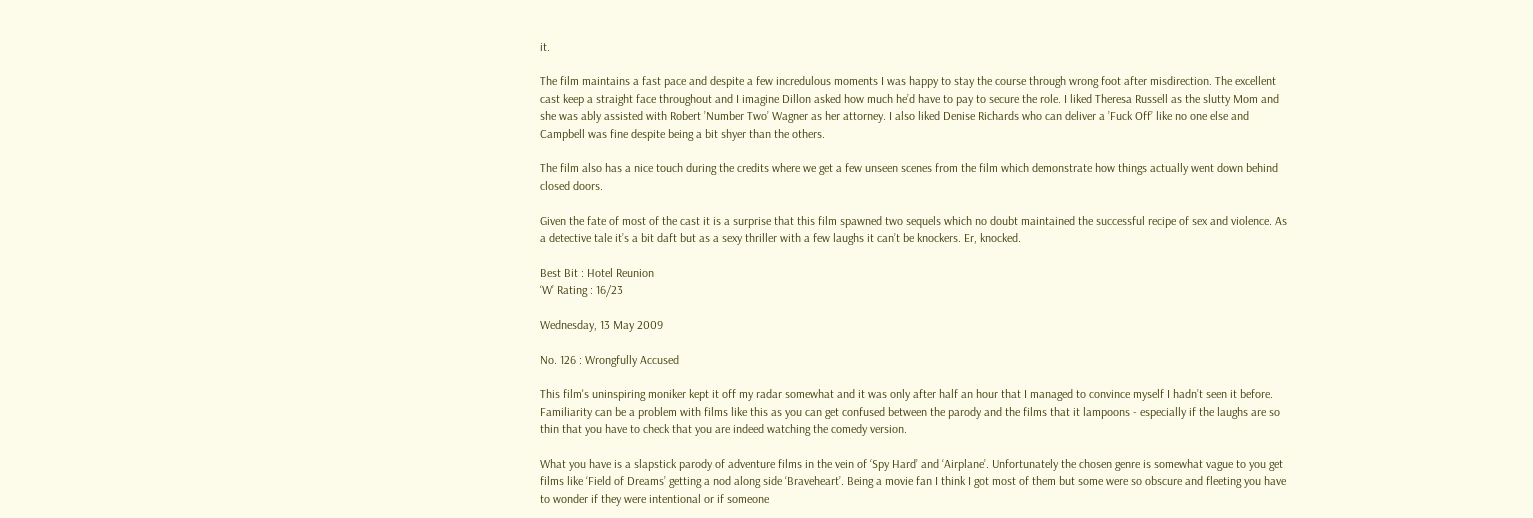it.

The film maintains a fast pace and despite a few incredulous moments I was happy to stay the course through wrong foot after misdirection. The excellent cast keep a straight face throughout and I imagine Dillon asked how much he’d have to pay to secure the role. I liked Theresa Russell as the slutty Mom and she was ably assisted with Robert ’Number Two’ Wagner as her attorney. I also liked Denise Richards who can deliver a ’Fuck Off’ like no one else and Campbell was fine despite being a bit shyer than the others.

The film also has a nice touch during the credits where we get a few unseen scenes from the film which demonstrate how things actually went down behind closed doors.

Given the fate of most of the cast it is a surprise that this film spawned two sequels which no doubt maintained the successful recipe of sex and violence. As a detective tale it’s a bit daft but as a sexy thriller with a few laughs it can’t be knockers. Er, knocked.

Best Bit : Hotel Reunion
‘W’ Rating : 16/23

Wednesday, 13 May 2009

No. 126 : Wrongfully Accused

This film's uninspiring moniker kept it off my radar somewhat and it was only after half an hour that I managed to convince myself I hadn’t seen it before. Familiarity can be a problem with films like this as you can get confused between the parody and the films that it lampoons - especially if the laughs are so thin that you have to check that you are indeed watching the comedy version.

What you have is a slapstick parody of adventure films in the vein of ‘Spy Hard’ and ‘Airplane’. Unfortunately the chosen genre is somewhat vague to you get films like ‘Field of Dreams’ getting a nod along side ‘Braveheart’. Being a movie fan I think I got most of them but some were so obscure and fleeting you have to wonder if they were intentional or if someone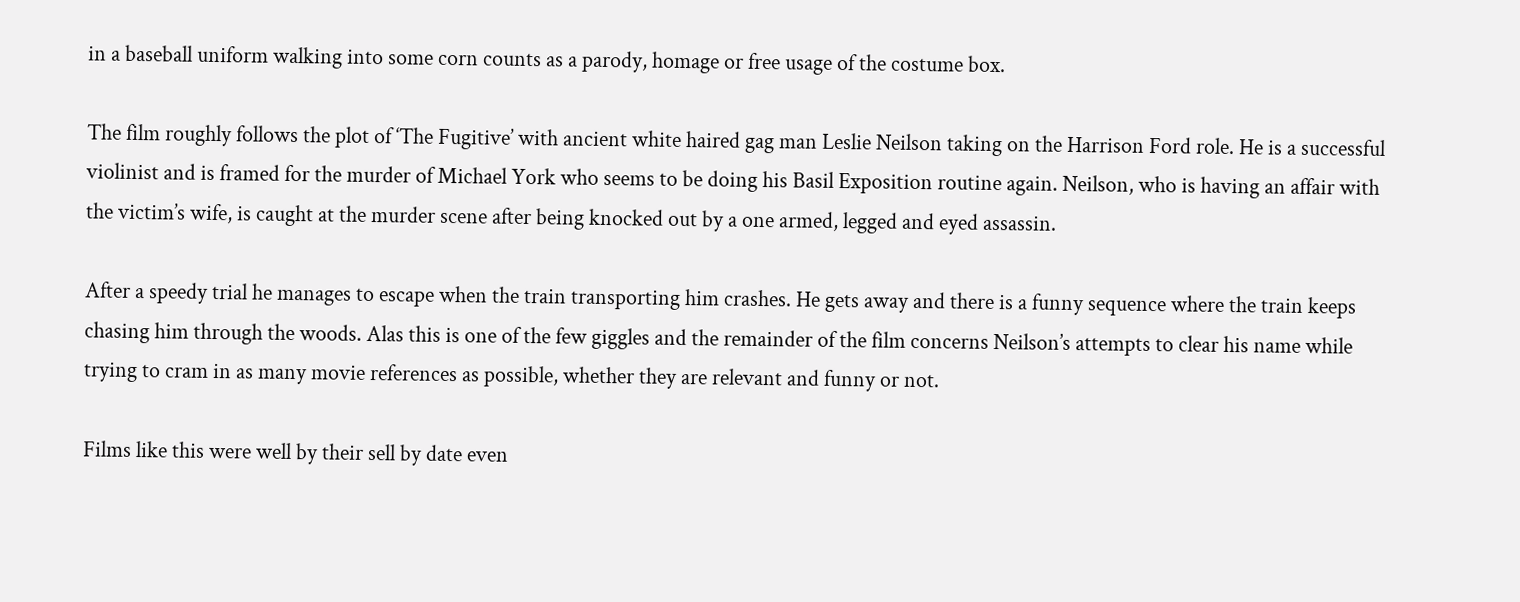in a baseball uniform walking into some corn counts as a parody, homage or free usage of the costume box.

The film roughly follows the plot of ‘The Fugitive’ with ancient white haired gag man Leslie Neilson taking on the Harrison Ford role. He is a successful violinist and is framed for the murder of Michael York who seems to be doing his Basil Exposition routine again. Neilson, who is having an affair with the victim’s wife, is caught at the murder scene after being knocked out by a one armed, legged and eyed assassin.

After a speedy trial he manages to escape when the train transporting him crashes. He gets away and there is a funny sequence where the train keeps chasing him through the woods. Alas this is one of the few giggles and the remainder of the film concerns Neilson’s attempts to clear his name while trying to cram in as many movie references as possible, whether they are relevant and funny or not.

Films like this were well by their sell by date even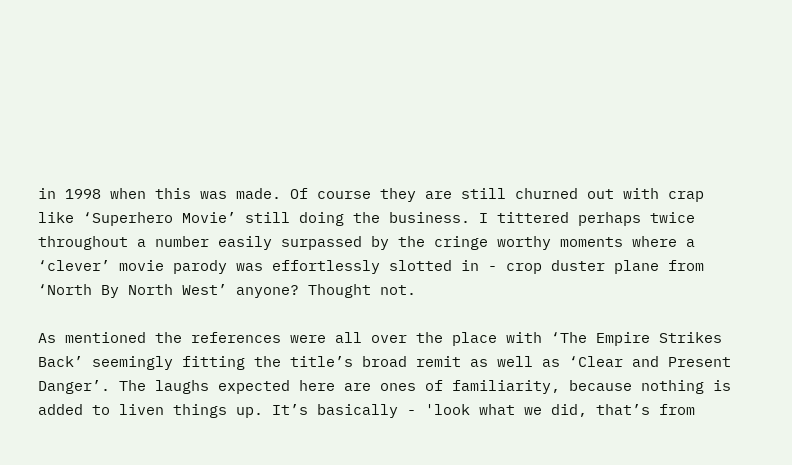in 1998 when this was made. Of course they are still churned out with crap like ‘Superhero Movie’ still doing the business. I tittered perhaps twice throughout a number easily surpassed by the cringe worthy moments where a ‘clever’ movie parody was effortlessly slotted in - crop duster plane from ‘North By North West’ anyone? Thought not.

As mentioned the references were all over the place with ‘The Empire Strikes Back’ seemingly fitting the title’s broad remit as well as ‘Clear and Present Danger’. The laughs expected here are ones of familiarity, because nothing is added to liven things up. It’s basically - 'look what we did, that’s from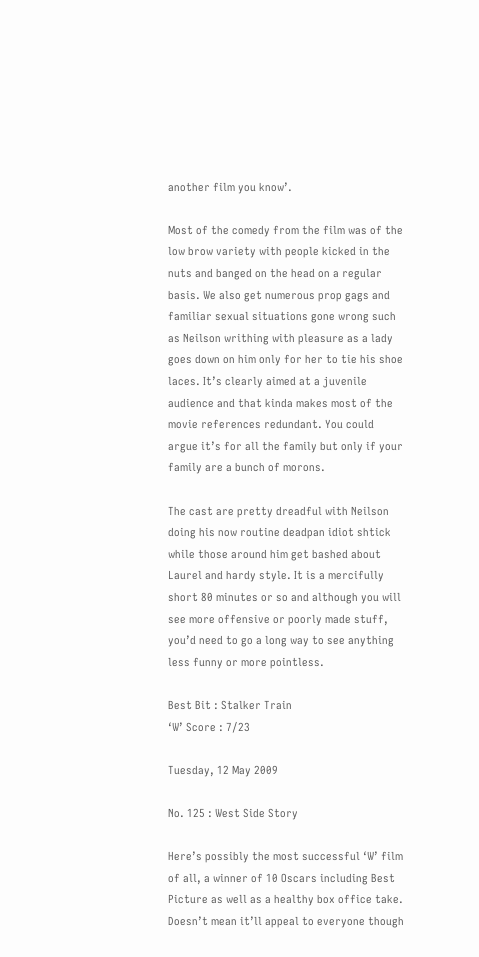another film you know’.

Most of the comedy from the film was of the low brow variety with people kicked in the nuts and banged on the head on a regular basis. We also get numerous prop gags and familiar sexual situations gone wrong such as Neilson writhing with pleasure as a lady goes down on him only for her to tie his shoe laces. It’s clearly aimed at a juvenile audience and that kinda makes most of the movie references redundant. You could argue it’s for all the family but only if your family are a bunch of morons.

The cast are pretty dreadful with Neilson doing his now routine deadpan idiot shtick while those around him get bashed about Laurel and hardy style. It is a mercifully short 80 minutes or so and although you will see more offensive or poorly made stuff, you’d need to go a long way to see anything less funny or more pointless.

Best Bit : Stalker Train
‘W’ Score : 7/23

Tuesday, 12 May 2009

No. 125 : West Side Story

Here’s possibly the most successful ‘W’ film of all, a winner of 10 Oscars including Best Picture as well as a healthy box office take. Doesn’t mean it’ll appeal to everyone though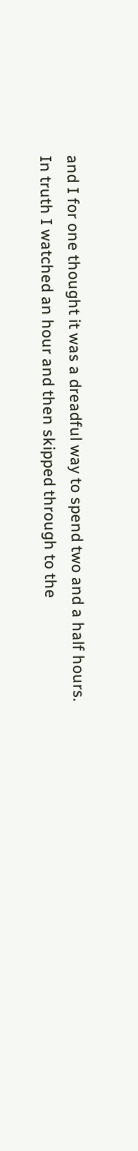and I for one thought it was a dreadful way to spend two and a half hours. In truth I watched an hour and then skipped through to the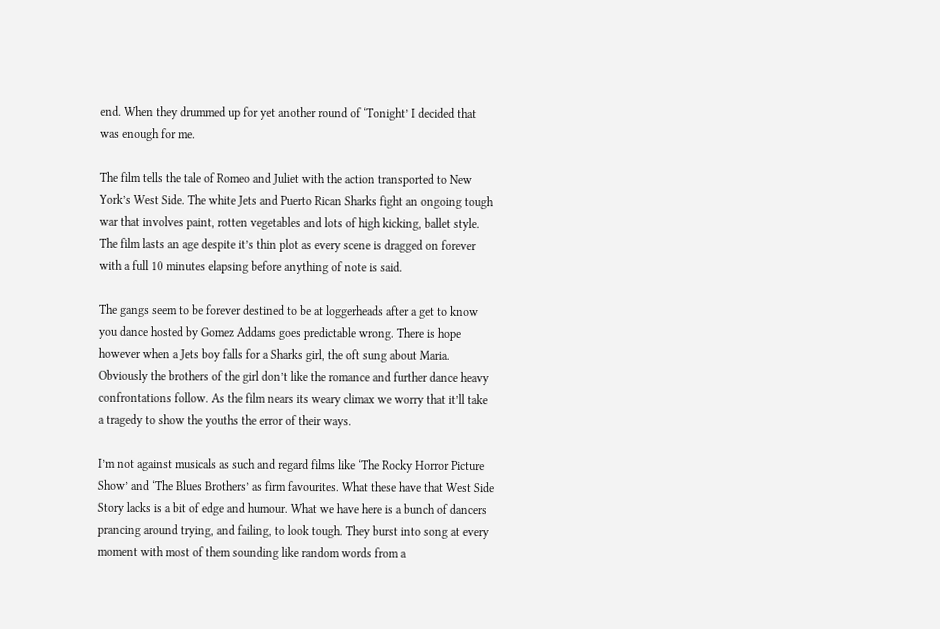end. When they drummed up for yet another round of ‘Tonight’ I decided that was enough for me.

The film tells the tale of Romeo and Juliet with the action transported to New York’s West Side. The white Jets and Puerto Rican Sharks fight an ongoing tough war that involves paint, rotten vegetables and lots of high kicking, ballet style. The film lasts an age despite it’s thin plot as every scene is dragged on forever with a full 10 minutes elapsing before anything of note is said.

The gangs seem to be forever destined to be at loggerheads after a get to know you dance hosted by Gomez Addams goes predictable wrong. There is hope however when a Jets boy falls for a Sharks girl, the oft sung about Maria. Obviously the brothers of the girl don’t like the romance and further dance heavy confrontations follow. As the film nears its weary climax we worry that it’ll take a tragedy to show the youths the error of their ways.

I’m not against musicals as such and regard films like ‘The Rocky Horror Picture Show’ and ‘The Blues Brothers’ as firm favourites. What these have that West Side Story lacks is a bit of edge and humour. What we have here is a bunch of dancers prancing around trying, and failing, to look tough. They burst into song at every moment with most of them sounding like random words from a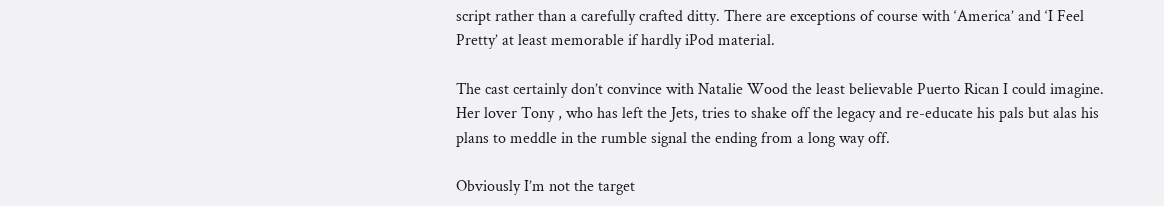script rather than a carefully crafted ditty. There are exceptions of course with ‘America’ and ‘I Feel Pretty’ at least memorable if hardly iPod material.

The cast certainly don’t convince with Natalie Wood the least believable Puerto Rican I could imagine. Her lover Tony , who has left the Jets, tries to shake off the legacy and re-educate his pals but alas his plans to meddle in the rumble signal the ending from a long way off.

Obviously I’m not the target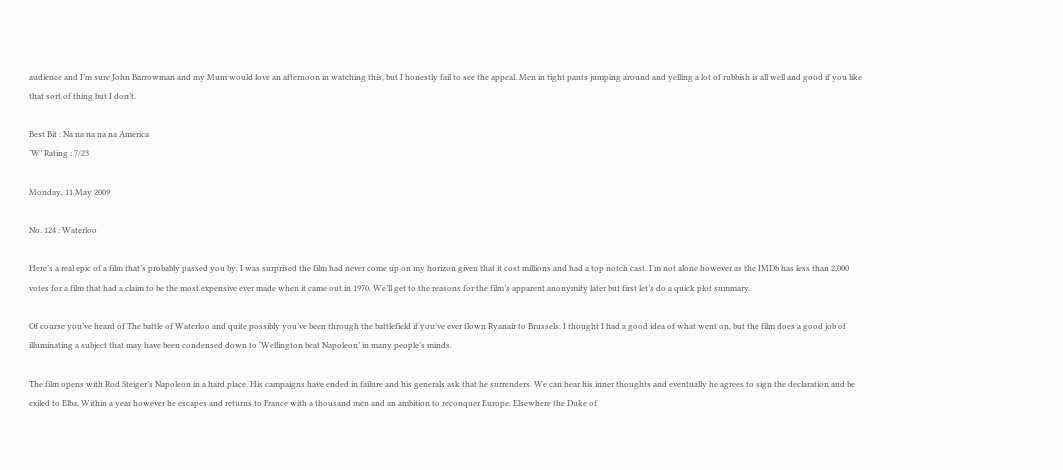audience and I’m sure John Barrowman and my Mum would love an afternoon in watching this, but I honestly fail to see the appeal. Men in tight pants jumping around and yelling a lot of rubbish is all well and good if you like that sort of thing but I don’t.

Best Bit : Na na na na na America
‘W’ Rating : 7/23

Monday, 11 May 2009

No. 124 : Waterloo

Here’s a real epic of a film that’s probably passed you by. I was surprised the film had never come up on my horizon given that it cost millions and had a top notch cast. I’m not alone however as the IMDb has less than 2,000 votes for a film that had a claim to be the most expensive ever made when it came out in 1970. We’ll get to the reasons for the film’s apparent anonymity later but first let’s do a quick plot summary.

Of course you’ve heard of The battle of Waterloo and quite possibly you’ve been through the battlefield if you’ve ever flown Ryanair to Brussels. I thought I had a good idea of what went on, but the film does a good job of illuminating a subject that may have been condensed down to ‘Wellington beat Napoleon’ in many people’s minds.

The film opens with Rod Steiger’s Napoleon in a hard place. His campaigns have ended in failure and his generals ask that he surrenders. We can hear his inner thoughts and eventually he agrees to sign the declaration and be exiled to Elba. Within a year however he escapes and returns to France with a thousand men and an ambition to reconquer Europe. Elsewhere the Duke of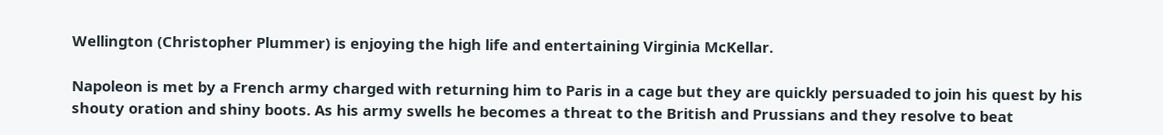Wellington (Christopher Plummer) is enjoying the high life and entertaining Virginia McKellar.

Napoleon is met by a French army charged with returning him to Paris in a cage but they are quickly persuaded to join his quest by his shouty oration and shiny boots. As his army swells he becomes a threat to the British and Prussians and they resolve to beat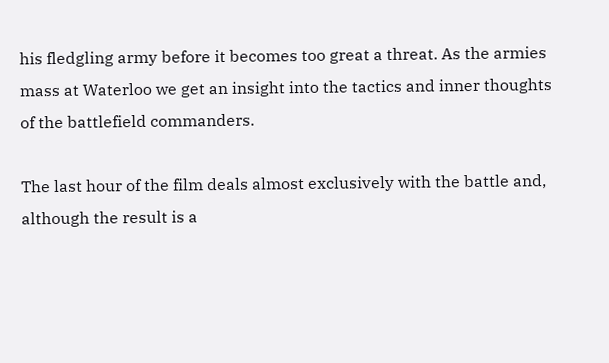his fledgling army before it becomes too great a threat. As the armies mass at Waterloo we get an insight into the tactics and inner thoughts of the battlefield commanders.

The last hour of the film deals almost exclusively with the battle and, although the result is a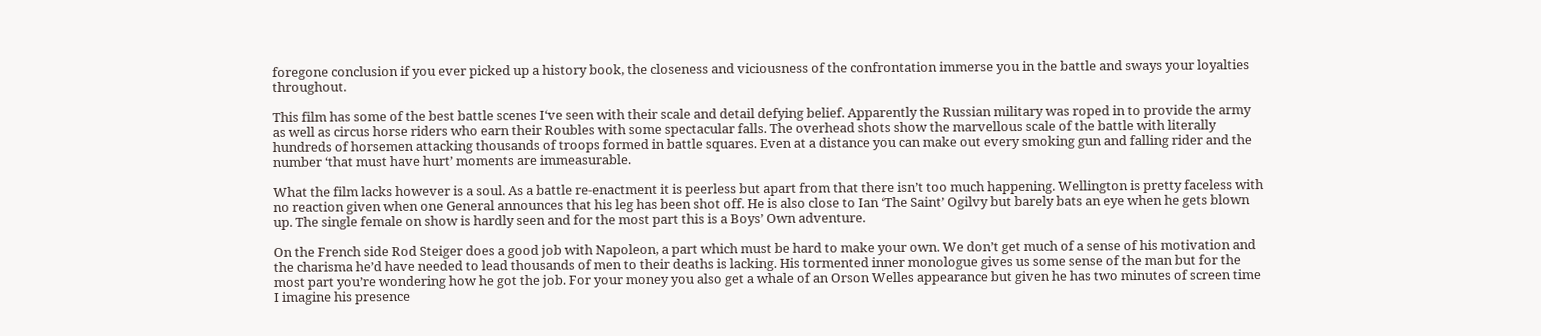foregone conclusion if you ever picked up a history book, the closeness and viciousness of the confrontation immerse you in the battle and sways your loyalties throughout.

This film has some of the best battle scenes I‘ve seen with their scale and detail defying belief. Apparently the Russian military was roped in to provide the army as well as circus horse riders who earn their Roubles with some spectacular falls. The overhead shots show the marvellous scale of the battle with literally hundreds of horsemen attacking thousands of troops formed in battle squares. Even at a distance you can make out every smoking gun and falling rider and the number ‘that must have hurt’ moments are immeasurable.

What the film lacks however is a soul. As a battle re-enactment it is peerless but apart from that there isn’t too much happening. Wellington is pretty faceless with no reaction given when one General announces that his leg has been shot off. He is also close to Ian ‘The Saint’ Ogilvy but barely bats an eye when he gets blown up. The single female on show is hardly seen and for the most part this is a Boys’ Own adventure.

On the French side Rod Steiger does a good job with Napoleon, a part which must be hard to make your own. We don’t get much of a sense of his motivation and the charisma he’d have needed to lead thousands of men to their deaths is lacking. His tormented inner monologue gives us some sense of the man but for the most part you’re wondering how he got the job. For your money you also get a whale of an Orson Welles appearance but given he has two minutes of screen time I imagine his presence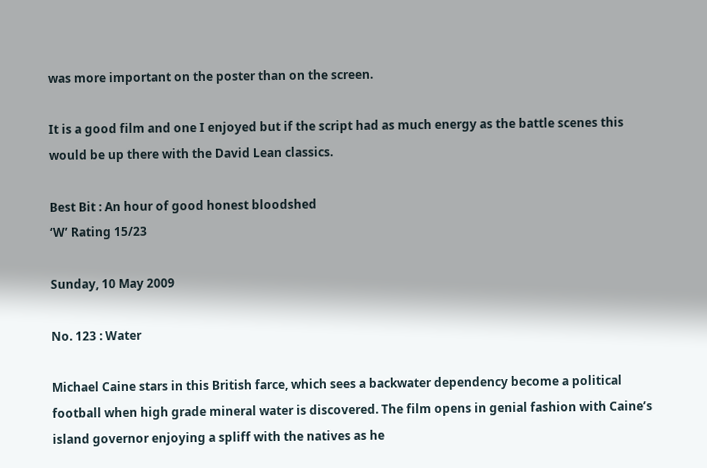was more important on the poster than on the screen.

It is a good film and one I enjoyed but if the script had as much energy as the battle scenes this would be up there with the David Lean classics.

Best Bit : An hour of good honest bloodshed
‘W’ Rating 15/23

Sunday, 10 May 2009

No. 123 : Water

Michael Caine stars in this British farce, which sees a backwater dependency become a political football when high grade mineral water is discovered. The film opens in genial fashion with Caine’s island governor enjoying a spliff with the natives as he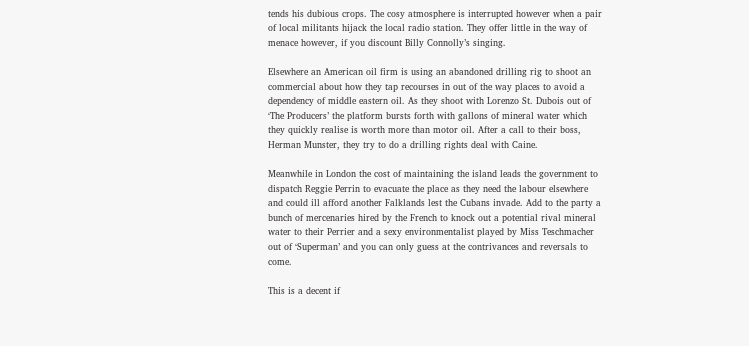tends his dubious crops. The cosy atmosphere is interrupted however when a pair of local militants hijack the local radio station. They offer little in the way of menace however, if you discount Billy Connolly’s singing.

Elsewhere an American oil firm is using an abandoned drilling rig to shoot an commercial about how they tap recourses in out of the way places to avoid a dependency of middle eastern oil. As they shoot with Lorenzo St. Dubois out of ‘The Producers’ the platform bursts forth with gallons of mineral water which they quickly realise is worth more than motor oil. After a call to their boss, Herman Munster, they try to do a drilling rights deal with Caine.

Meanwhile in London the cost of maintaining the island leads the government to dispatch Reggie Perrin to evacuate the place as they need the labour elsewhere and could ill afford another Falklands lest the Cubans invade. Add to the party a bunch of mercenaries hired by the French to knock out a potential rival mineral water to their Perrier and a sexy environmentalist played by Miss Teschmacher out of ‘Superman’ and you can only guess at the contrivances and reversals to come.

This is a decent if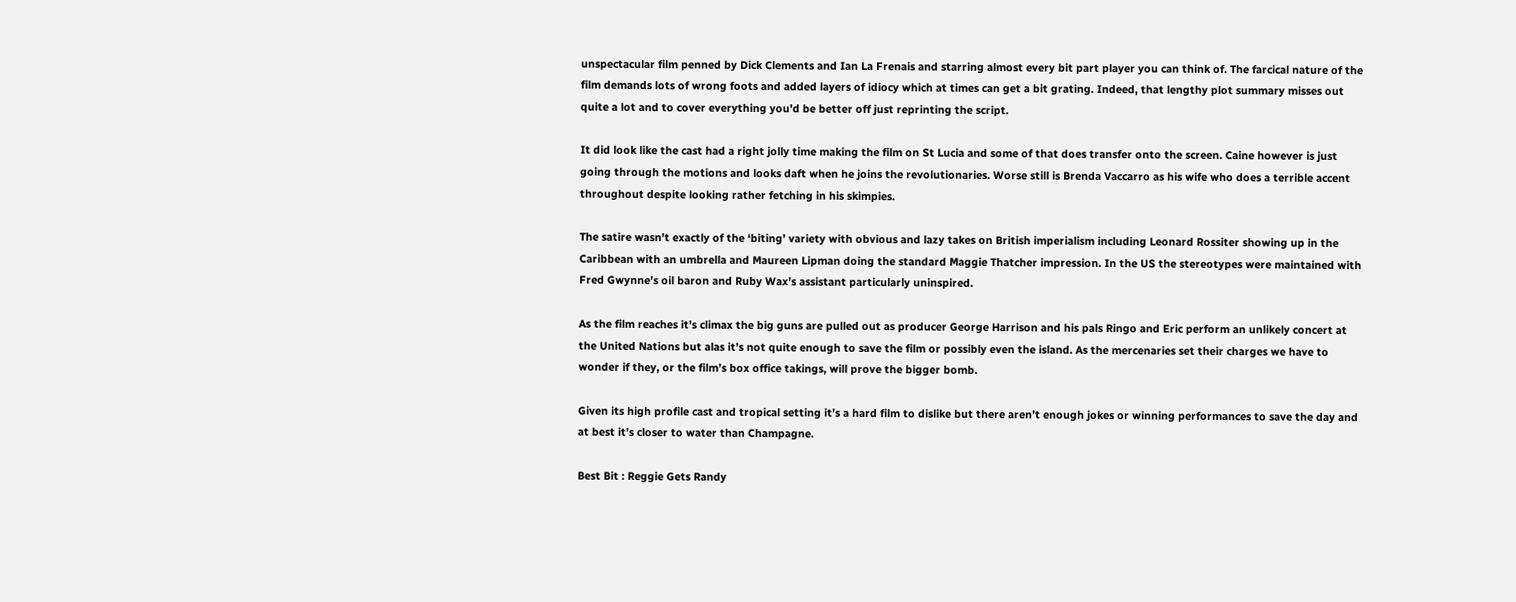unspectacular film penned by Dick Clements and Ian La Frenais and starring almost every bit part player you can think of. The farcical nature of the film demands lots of wrong foots and added layers of idiocy which at times can get a bit grating. Indeed, that lengthy plot summary misses out quite a lot and to cover everything you’d be better off just reprinting the script.

It did look like the cast had a right jolly time making the film on St Lucia and some of that does transfer onto the screen. Caine however is just going through the motions and looks daft when he joins the revolutionaries. Worse still is Brenda Vaccarro as his wife who does a terrible accent throughout despite looking rather fetching in his skimpies.

The satire wasn’t exactly of the ‘biting’ variety with obvious and lazy takes on British imperialism including Leonard Rossiter showing up in the Caribbean with an umbrella and Maureen Lipman doing the standard Maggie Thatcher impression. In the US the stereotypes were maintained with Fred Gwynne’s oil baron and Ruby Wax’s assistant particularly uninspired.

As the film reaches it’s climax the big guns are pulled out as producer George Harrison and his pals Ringo and Eric perform an unlikely concert at the United Nations but alas it’s not quite enough to save the film or possibly even the island. As the mercenaries set their charges we have to wonder if they, or the film’s box office takings, will prove the bigger bomb.

Given its high profile cast and tropical setting it’s a hard film to dislike but there aren’t enough jokes or winning performances to save the day and at best it’s closer to water than Champagne.

Best Bit : Reggie Gets Randy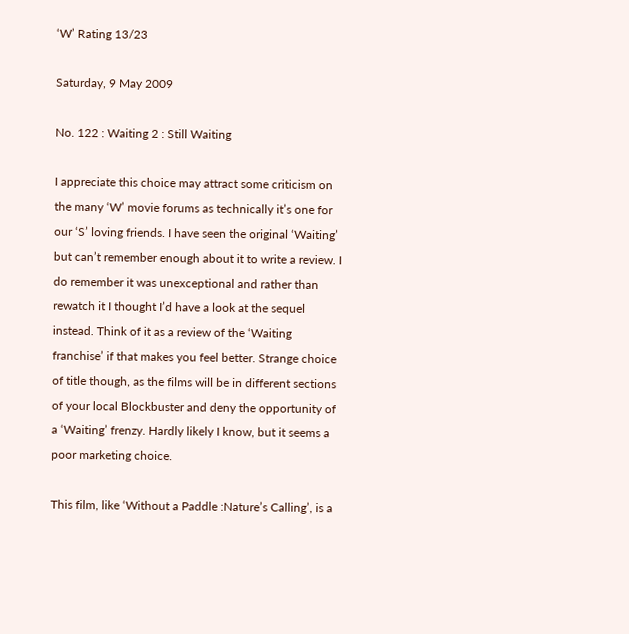‘W’ Rating 13/23

Saturday, 9 May 2009

No. 122 : Waiting 2 : Still Waiting

I appreciate this choice may attract some criticism on the many ‘W’ movie forums as technically it’s one for our ‘S’ loving friends. I have seen the original ‘Waiting’ but can’t remember enough about it to write a review. I do remember it was unexceptional and rather than rewatch it I thought I’d have a look at the sequel instead. Think of it as a review of the ‘Waiting franchise’ if that makes you feel better. Strange choice of title though, as the films will be in different sections of your local Blockbuster and deny the opportunity of a ‘Waiting’ frenzy. Hardly likely I know, but it seems a poor marketing choice.

This film, like ‘Without a Paddle :Nature’s Calling’, is a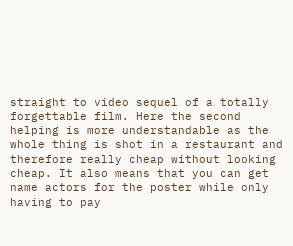straight to video sequel of a totally forgettable film. Here the second helping is more understandable as the whole thing is shot in a restaurant and therefore really cheap without looking cheap. It also means that you can get name actors for the poster while only having to pay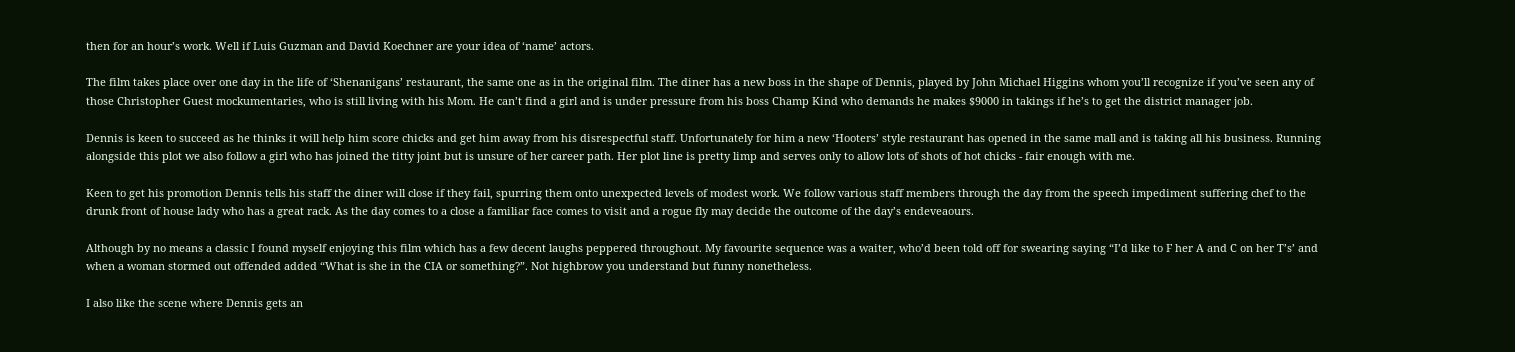then for an hour’s work. Well if Luis Guzman and David Koechner are your idea of ‘name’ actors.

The film takes place over one day in the life of ‘Shenanigans’ restaurant, the same one as in the original film. The diner has a new boss in the shape of Dennis, played by John Michael Higgins whom you’ll recognize if you’ve seen any of those Christopher Guest mockumentaries, who is still living with his Mom. He can’t find a girl and is under pressure from his boss Champ Kind who demands he makes $9000 in takings if he’s to get the district manager job.

Dennis is keen to succeed as he thinks it will help him score chicks and get him away from his disrespectful staff. Unfortunately for him a new ‘Hooters’ style restaurant has opened in the same mall and is taking all his business. Running alongside this plot we also follow a girl who has joined the titty joint but is unsure of her career path. Her plot line is pretty limp and serves only to allow lots of shots of hot chicks - fair enough with me.

Keen to get his promotion Dennis tells his staff the diner will close if they fail, spurring them onto unexpected levels of modest work. We follow various staff members through the day from the speech impediment suffering chef to the drunk front of house lady who has a great rack. As the day comes to a close a familiar face comes to visit and a rogue fly may decide the outcome of the day’s endeveaours.

Although by no means a classic I found myself enjoying this film which has a few decent laughs peppered throughout. My favourite sequence was a waiter, who’d been told off for swearing saying “I’d like to F her A and C on her T’s’ and when a woman stormed out offended added “What is she in the CIA or something?”. Not highbrow you understand but funny nonetheless.

I also like the scene where Dennis gets an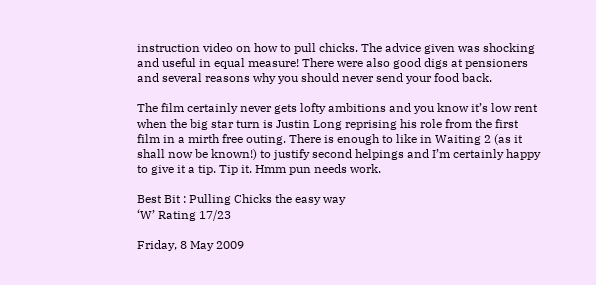instruction video on how to pull chicks. The advice given was shocking and useful in equal measure! There were also good digs at pensioners and several reasons why you should never send your food back.

The film certainly never gets lofty ambitions and you know it’s low rent when the big star turn is Justin Long reprising his role from the first film in a mirth free outing. There is enough to like in Waiting 2 (as it shall now be known!) to justify second helpings and I’m certainly happy to give it a tip. Tip it. Hmm pun needs work.

Best Bit : Pulling Chicks the easy way
‘W’ Rating 17/23

Friday, 8 May 2009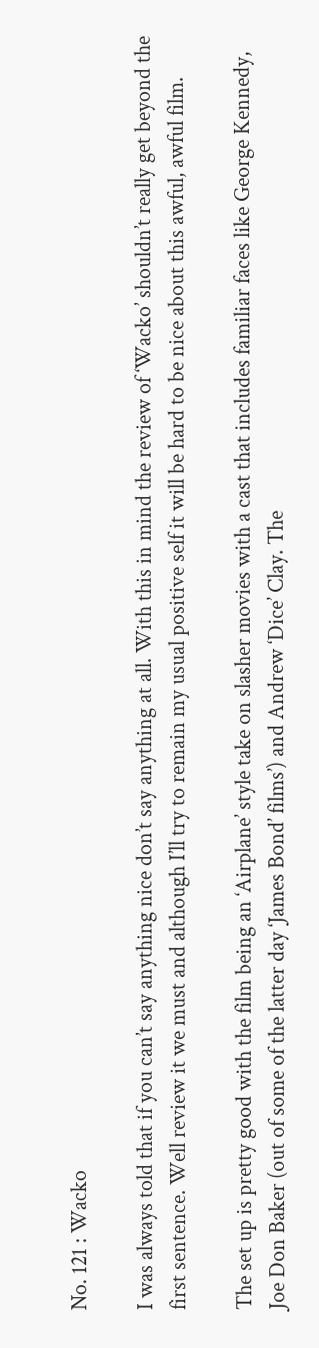No. 121 : Wacko

I was always told that if you can’t say anything nice don’t say anything at all. With this in mind the review of ‘Wacko’ shouldn’t really get beyond the first sentence. Well review it we must and although I’ll try to remain my usual positive self it will be hard to be nice about this awful, awful film.

The set up is pretty good with the film being an ‘Airplane’ style take on slasher movies with a cast that includes familiar faces like George Kennedy, Joe Don Baker (out of some of the latter day ‘James Bond’ films’) and Andrew ‘Dice’ Clay. The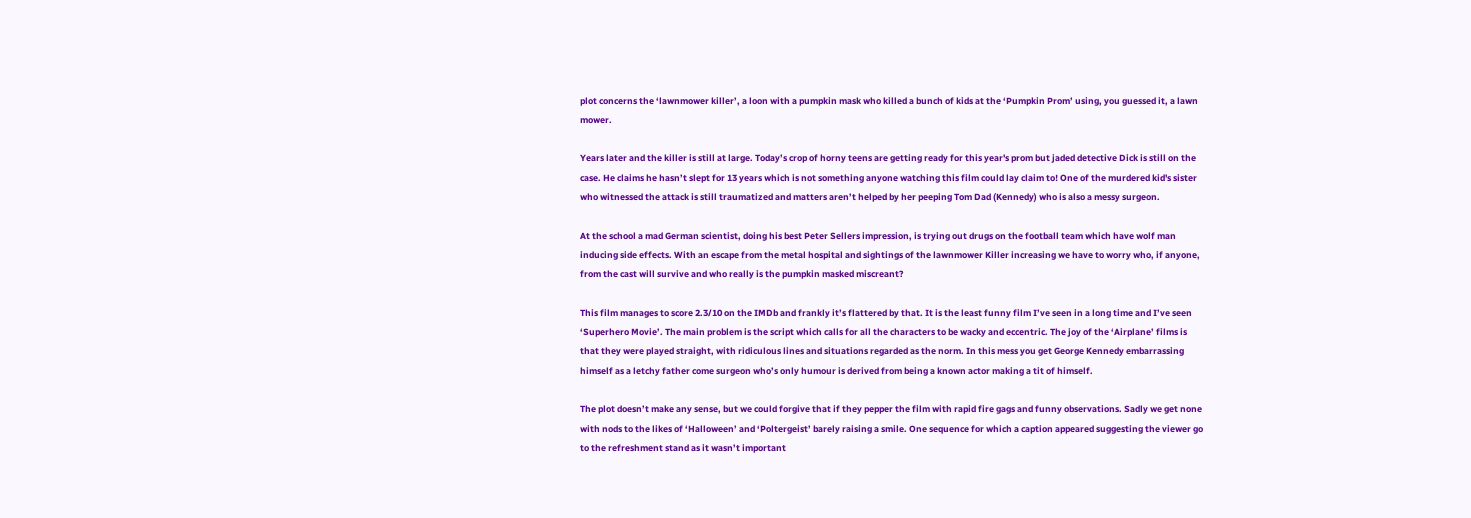plot concerns the ‘lawnmower killer’, a loon with a pumpkin mask who killed a bunch of kids at the ‘Pumpkin Prom’ using, you guessed it, a lawn mower.

Years later and the killer is still at large. Today’s crop of horny teens are getting ready for this year's prom but jaded detective Dick is still on the case. He claims he hasn’t slept for 13 years which is not something anyone watching this film could lay claim to! One of the murdered kid's sister who witnessed the attack is still traumatized and matters aren’t helped by her peeping Tom Dad (Kennedy) who is also a messy surgeon.

At the school a mad German scientist, doing his best Peter Sellers impression, is trying out drugs on the football team which have wolf man inducing side effects. With an escape from the metal hospital and sightings of the lawnmower Killer increasing we have to worry who, if anyone, from the cast will survive and who really is the pumpkin masked miscreant?

This film manages to score 2.3/10 on the IMDb and frankly it’s flattered by that. It is the least funny film I’ve seen in a long time and I’ve seen ‘Superhero Movie’. The main problem is the script which calls for all the characters to be wacky and eccentric. The joy of the ‘Airplane’ films is that they were played straight, with ridiculous lines and situations regarded as the norm. In this mess you get George Kennedy embarrassing himself as a letchy father come surgeon who’s only humour is derived from being a known actor making a tit of himself.

The plot doesn’t make any sense, but we could forgive that if they pepper the film with rapid fire gags and funny observations. Sadly we get none with nods to the likes of ‘Halloween’ and ‘Poltergeist’ barely raising a smile. One sequence for which a caption appeared suggesting the viewer go to the refreshment stand as it wasn’t important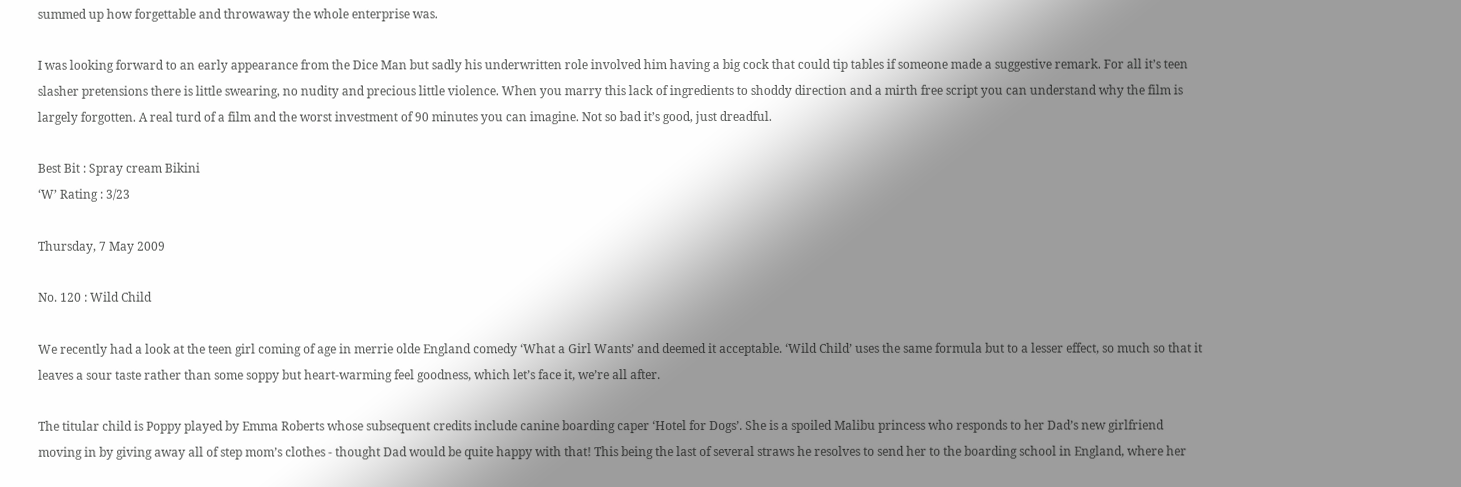summed up how forgettable and throwaway the whole enterprise was.

I was looking forward to an early appearance from the Dice Man but sadly his underwritten role involved him having a big cock that could tip tables if someone made a suggestive remark. For all it’s teen slasher pretensions there is little swearing, no nudity and precious little violence. When you marry this lack of ingredients to shoddy direction and a mirth free script you can understand why the film is largely forgotten. A real turd of a film and the worst investment of 90 minutes you can imagine. Not so bad it’s good, just dreadful.

Best Bit : Spray cream Bikini
‘W’ Rating : 3/23

Thursday, 7 May 2009

No. 120 : Wild Child

We recently had a look at the teen girl coming of age in merrie olde England comedy ‘What a Girl Wants’ and deemed it acceptable. ‘Wild Child’ uses the same formula but to a lesser effect, so much so that it leaves a sour taste rather than some soppy but heart-warming feel goodness, which let’s face it, we’re all after.

The titular child is Poppy played by Emma Roberts whose subsequent credits include canine boarding caper ‘Hotel for Dogs’. She is a spoiled Malibu princess who responds to her Dad’s new girlfriend moving in by giving away all of step mom’s clothes - thought Dad would be quite happy with that! This being the last of several straws he resolves to send her to the boarding school in England, where her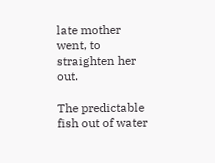late mother went, to straighten her out.

The predictable fish out of water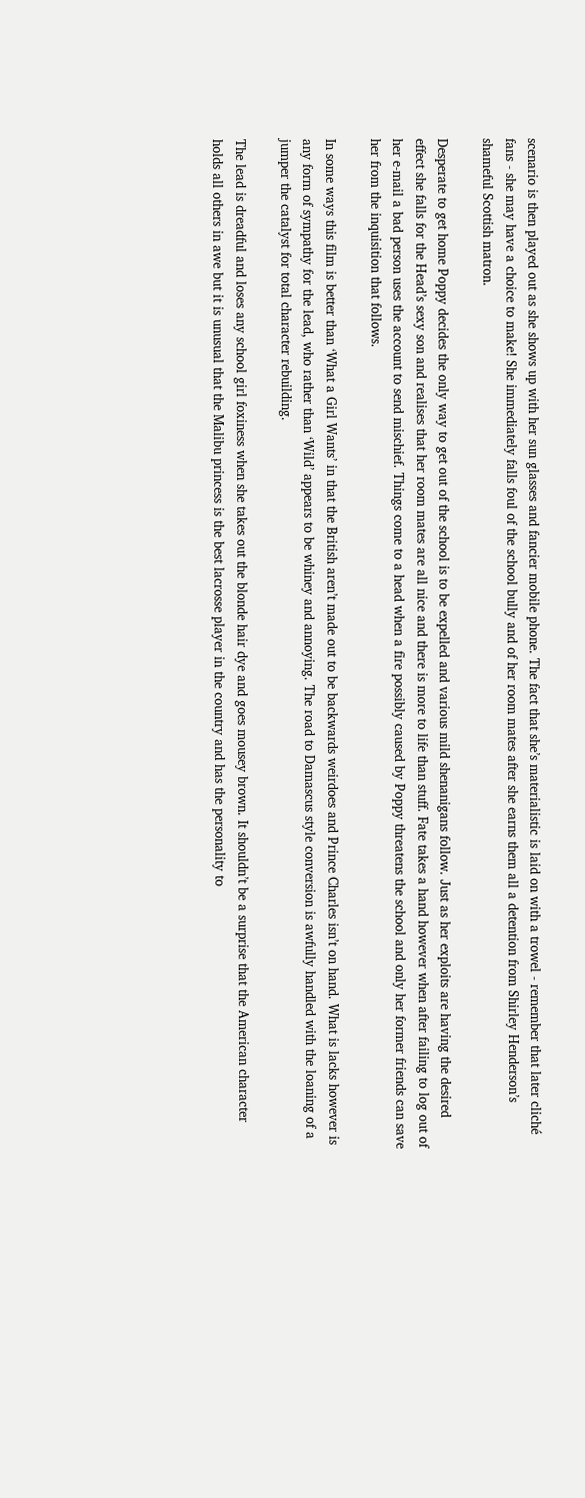scenario is then played out as she shows up with her sun glasses and fancier mobile phone. The fact that she’s materialistic is laid on with a trowel - remember that later cliché fans - she may have a choice to make! She immediately falls foul of the school bully and of her room mates after she earns them all a detention from Shirley Henderson’s shameful Scottish matron.

Desperate to get home Poppy decides the only way to get out of the school is to be expelled and various mild shenanigans follow. Just as her exploits are having the desired effect she falls for the Head’s sexy son and realises that her room mates are all nice and there is more to life than stuff. Fate takes a hand however when after failing to log out of her e-mail a bad person uses the account to send mischief. Things come to a head when a fire possibly caused by Poppy threatens the school and only her former friends can save her from the inquisition that follows.

In some ways this film is better than ‘What a Girl Wants’ in that the British aren’t made out to be backwards weirdoes and Prince Charles isn’t on hand. What is lacks however is any form of sympathy for the lead, who rather than ‘Wild’ appears to be whiney and annoying. The road to Damascus style conversion is awfully handled with the loaning of a jumper the catalyst for total character rebuilding.

The lead is dreadful and loses any school girl foxiness when she takes out the blonde hair dye and goes mousey brown. It shouldn’t be a surprise that the American character holds all others in awe but it is unusual that the Malibu princess is the best lacrosse player in the country and has the personality to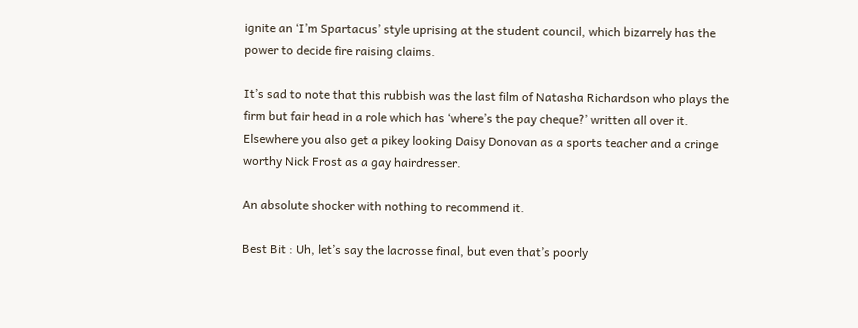ignite an ‘I’m Spartacus’ style uprising at the student council, which bizarrely has the power to decide fire raising claims.

It’s sad to note that this rubbish was the last film of Natasha Richardson who plays the firm but fair head in a role which has ‘where’s the pay cheque?’ written all over it. Elsewhere you also get a pikey looking Daisy Donovan as a sports teacher and a cringe worthy Nick Frost as a gay hairdresser.

An absolute shocker with nothing to recommend it.

Best Bit : Uh, let’s say the lacrosse final, but even that’s poorly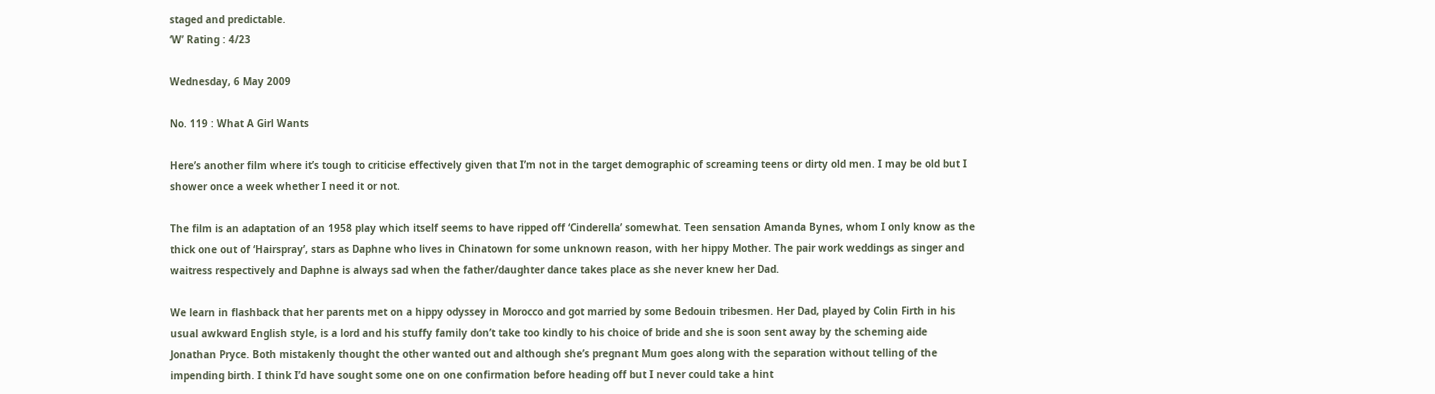staged and predictable.
‘W’ Rating : 4/23

Wednesday, 6 May 2009

No. 119 : What A Girl Wants

Here’s another film where it’s tough to criticise effectively given that I’m not in the target demographic of screaming teens or dirty old men. I may be old but I shower once a week whether I need it or not.

The film is an adaptation of an 1958 play which itself seems to have ripped off ‘Cinderella’ somewhat. Teen sensation Amanda Bynes, whom I only know as the thick one out of ‘Hairspray’, stars as Daphne who lives in Chinatown for some unknown reason, with her hippy Mother. The pair work weddings as singer and waitress respectively and Daphne is always sad when the father/daughter dance takes place as she never knew her Dad.

We learn in flashback that her parents met on a hippy odyssey in Morocco and got married by some Bedouin tribesmen. Her Dad, played by Colin Firth in his usual awkward English style, is a lord and his stuffy family don’t take too kindly to his choice of bride and she is soon sent away by the scheming aide Jonathan Pryce. Both mistakenly thought the other wanted out and although she’s pregnant Mum goes along with the separation without telling of the impending birth. I think I’d have sought some one on one confirmation before heading off but I never could take a hint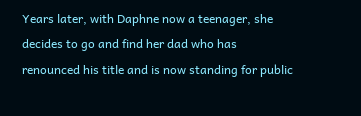Years later, with Daphne now a teenager, she decides to go and find her dad who has renounced his title and is now standing for public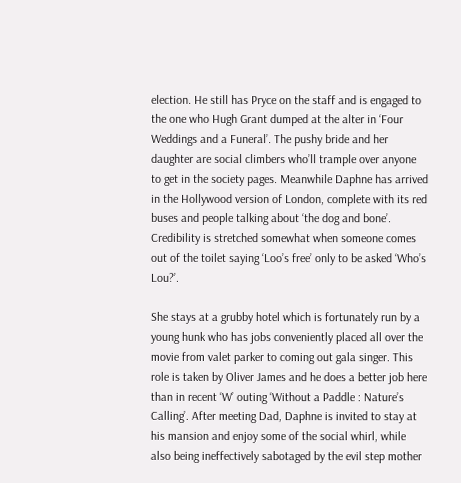election. He still has Pryce on the staff and is engaged to the one who Hugh Grant dumped at the alter in ‘Four Weddings and a Funeral’. The pushy bride and her daughter are social climbers who’ll trample over anyone to get in the society pages. Meanwhile Daphne has arrived in the Hollywood version of London, complete with its red buses and people talking about ‘the dog and bone’. Credibility is stretched somewhat when someone comes out of the toilet saying ‘Loo’s free’ only to be asked ‘Who’s Lou?’.

She stays at a grubby hotel which is fortunately run by a young hunk who has jobs conveniently placed all over the movie from valet parker to coming out gala singer. This role is taken by Oliver James and he does a better job here than in recent ‘W’ outing ‘Without a Paddle : Nature’s Calling’. After meeting Dad, Daphne is invited to stay at his mansion and enjoy some of the social whirl, while also being ineffectively sabotaged by the evil step mother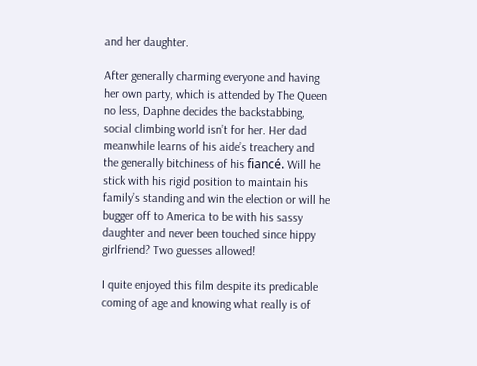and her daughter.

After generally charming everyone and having her own party, which is attended by The Queen no less, Daphne decides the backstabbing, social climbing world isn’t for her. Her dad meanwhile learns of his aide’s treachery and the generally bitchiness of his fiancé. Will he stick with his rigid position to maintain his family’s standing and win the election or will he bugger off to America to be with his sassy daughter and never been touched since hippy girlfriend? Two guesses allowed!

I quite enjoyed this film despite its predicable coming of age and knowing what really is of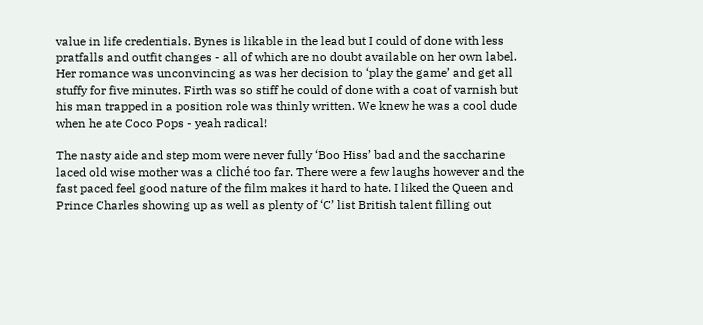value in life credentials. Bynes is likable in the lead but I could of done with less pratfalls and outfit changes - all of which are no doubt available on her own label. Her romance was unconvincing as was her decision to ‘play the game’ and get all stuffy for five minutes. Firth was so stiff he could of done with a coat of varnish but his man trapped in a position role was thinly written. We knew he was a cool dude when he ate Coco Pops - yeah radical!

The nasty aide and step mom were never fully ‘Boo Hiss’ bad and the saccharine laced old wise mother was a cliché too far. There were a few laughs however and the fast paced feel good nature of the film makes it hard to hate. I liked the Queen and Prince Charles showing up as well as plenty of ‘C’ list British talent filling out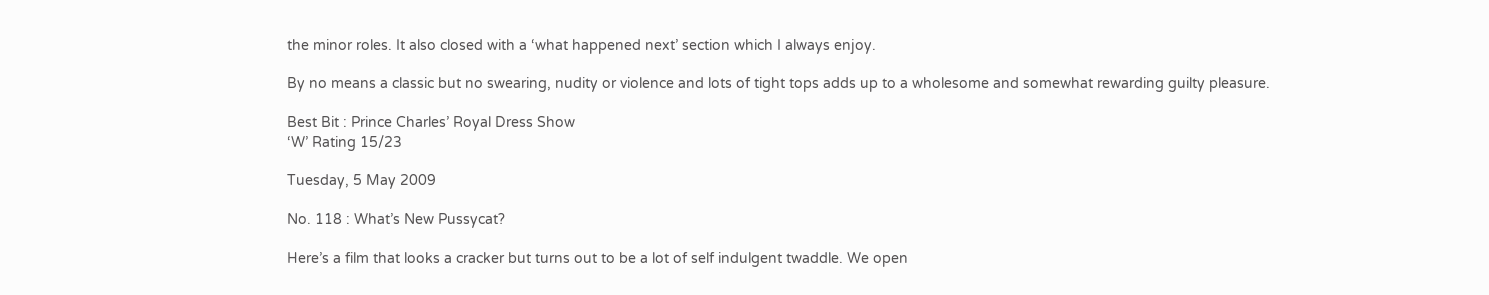the minor roles. It also closed with a ‘what happened next’ section which I always enjoy.

By no means a classic but no swearing, nudity or violence and lots of tight tops adds up to a wholesome and somewhat rewarding guilty pleasure.

Best Bit : Prince Charles’ Royal Dress Show
‘W’ Rating 15/23

Tuesday, 5 May 2009

No. 118 : What’s New Pussycat?

Here’s a film that looks a cracker but turns out to be a lot of self indulgent twaddle. We open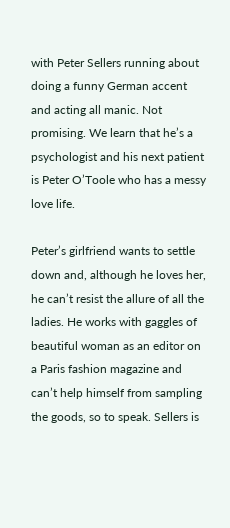with Peter Sellers running about doing a funny German accent and acting all manic. Not promising. We learn that he’s a psychologist and his next patient is Peter O’Toole who has a messy love life.

Peter’s girlfriend wants to settle down and, although he loves her, he can’t resist the allure of all the ladies. He works with gaggles of beautiful woman as an editor on a Paris fashion magazine and can’t help himself from sampling the goods, so to speak. Sellers is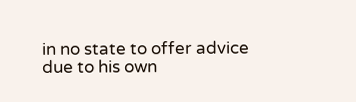in no state to offer advice due to his own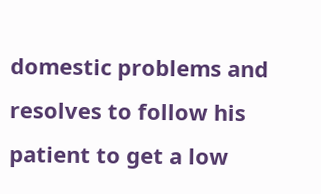domestic problems and resolves to follow his patient to get a low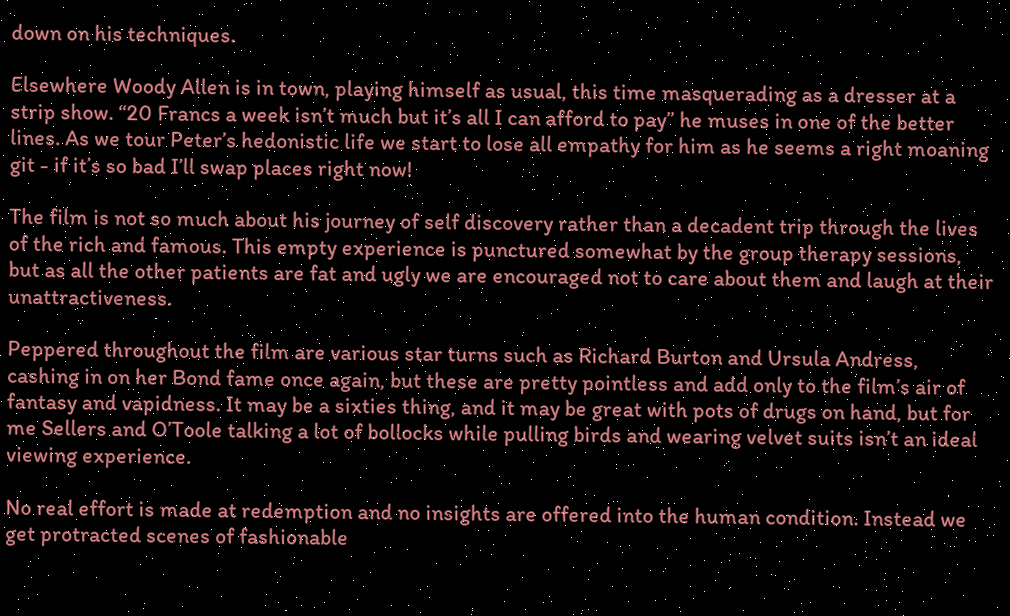down on his techniques.

Elsewhere Woody Allen is in town, playing himself as usual, this time masquerading as a dresser at a strip show. “20 Francs a week isn’t much but it’s all I can afford to pay” he muses in one of the better lines. As we tour Peter’s hedonistic life we start to lose all empathy for him as he seems a right moaning git - if it’s so bad I’ll swap places right now!

The film is not so much about his journey of self discovery rather than a decadent trip through the lives of the rich and famous. This empty experience is punctured somewhat by the group therapy sessions, but as all the other patients are fat and ugly we are encouraged not to care about them and laugh at their unattractiveness.

Peppered throughout the film are various star turns such as Richard Burton and Ursula Andress, cashing in on her Bond fame once again, but these are pretty pointless and add only to the film’s air of fantasy and vapidness. It may be a sixties thing, and it may be great with pots of drugs on hand, but for me Sellers and O’Toole talking a lot of bollocks while pulling birds and wearing velvet suits isn’t an ideal viewing experience.

No real effort is made at redemption and no insights are offered into the human condition. Instead we get protracted scenes of fashionable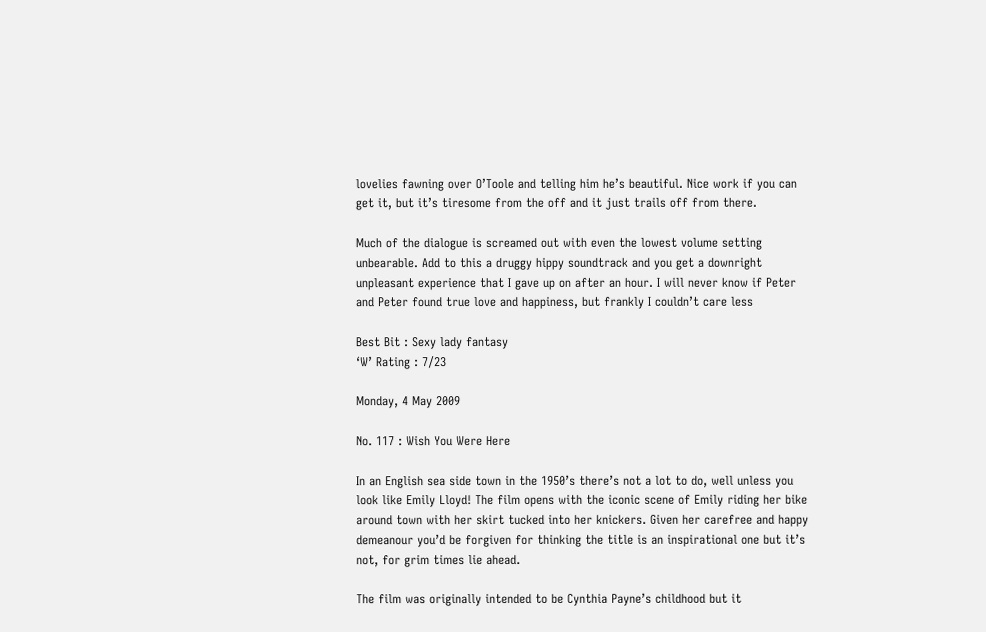lovelies fawning over O’Toole and telling him he’s beautiful. Nice work if you can get it, but it’s tiresome from the off and it just trails off from there.

Much of the dialogue is screamed out with even the lowest volume setting unbearable. Add to this a druggy hippy soundtrack and you get a downright unpleasant experience that I gave up on after an hour. I will never know if Peter and Peter found true love and happiness, but frankly I couldn’t care less

Best Bit : Sexy lady fantasy
‘W’ Rating : 7/23

Monday, 4 May 2009

No. 117 : Wish You Were Here

In an English sea side town in the 1950’s there’s not a lot to do, well unless you look like Emily Lloyd! The film opens with the iconic scene of Emily riding her bike around town with her skirt tucked into her knickers. Given her carefree and happy demeanour you’d be forgiven for thinking the title is an inspirational one but it’s not, for grim times lie ahead.

The film was originally intended to be Cynthia Payne’s childhood but it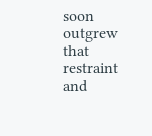soon outgrew that restraint and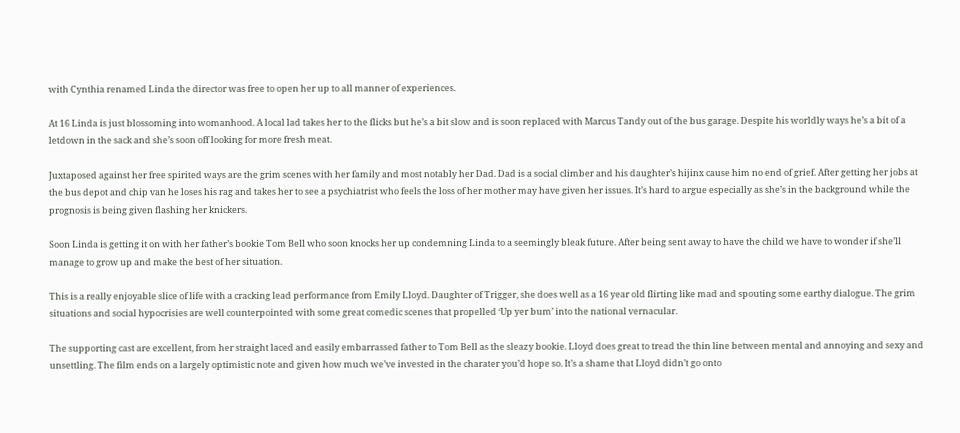with Cynthia renamed Linda the director was free to open her up to all manner of experiences.

At 16 Linda is just blossoming into womanhood. A local lad takes her to the flicks but he’s a bit slow and is soon replaced with Marcus Tandy out of the bus garage. Despite his worldly ways he’s a bit of a letdown in the sack and she’s soon off looking for more fresh meat.

Juxtaposed against her free spirited ways are the grim scenes with her family and most notably her Dad. Dad is a social climber and his daughter’s hijinx cause him no end of grief. After getting her jobs at the bus depot and chip van he loses his rag and takes her to see a psychiatrist who feels the loss of her mother may have given her issues. It’s hard to argue especially as she’s in the background while the prognosis is being given flashing her knickers.

Soon Linda is getting it on with her father’s bookie Tom Bell who soon knocks her up condemning Linda to a seemingly bleak future. After being sent away to have the child we have to wonder if she’ll manage to grow up and make the best of her situation.

This is a really enjoyable slice of life with a cracking lead performance from Emily Lloyd. Daughter of Trigger, she does well as a 16 year old flirting like mad and spouting some earthy dialogue. The grim situations and social hypocrisies are well counterpointed with some great comedic scenes that propelled ‘Up yer bum’ into the national vernacular.

The supporting cast are excellent, from her straight laced and easily embarrassed father to Tom Bell as the sleazy bookie. Lloyd does great to tread the thin line between mental and annoying and sexy and unsettling. The film ends on a largely optimistic note and given how much we’ve invested in the charater you’d hope so. It’s a shame that Lloyd didn’t go onto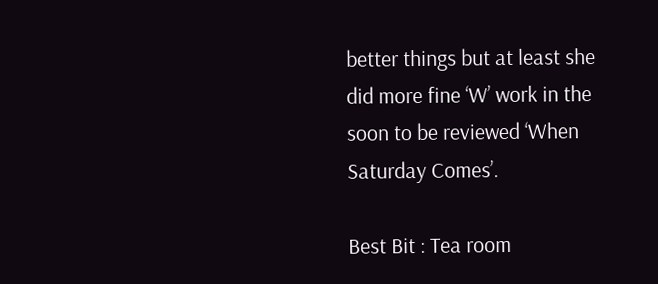better things but at least she did more fine ‘W’ work in the soon to be reviewed ‘When Saturday Comes’.

Best Bit : Tea room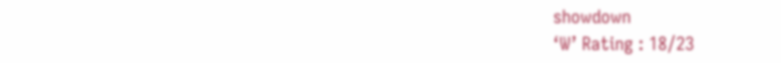showdown
‘W’ Rating : 18/23